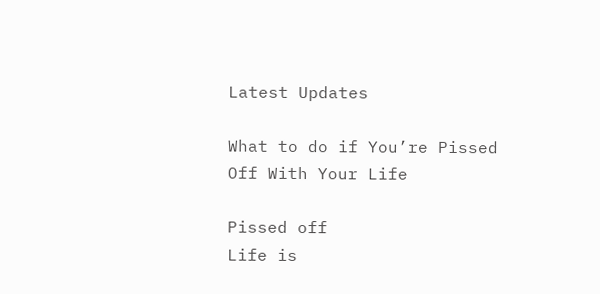Latest Updates

What to do if You’re Pissed Off With Your Life

Pissed off
Life is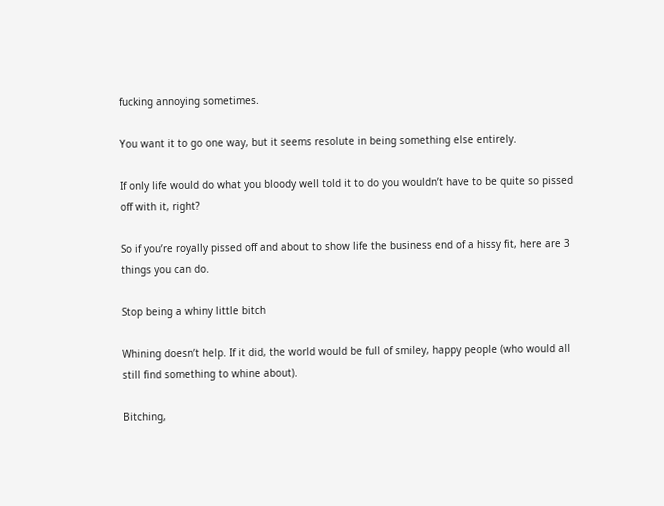fucking annoying sometimes.

You want it to go one way, but it seems resolute in being something else entirely.

If only life would do what you bloody well told it to do you wouldn’t have to be quite so pissed off with it, right?

So if you’re royally pissed off and about to show life the business end of a hissy fit, here are 3 things you can do.

Stop being a whiny little bitch

Whining doesn’t help. If it did, the world would be full of smiley, happy people (who would all still find something to whine about).

Bitching,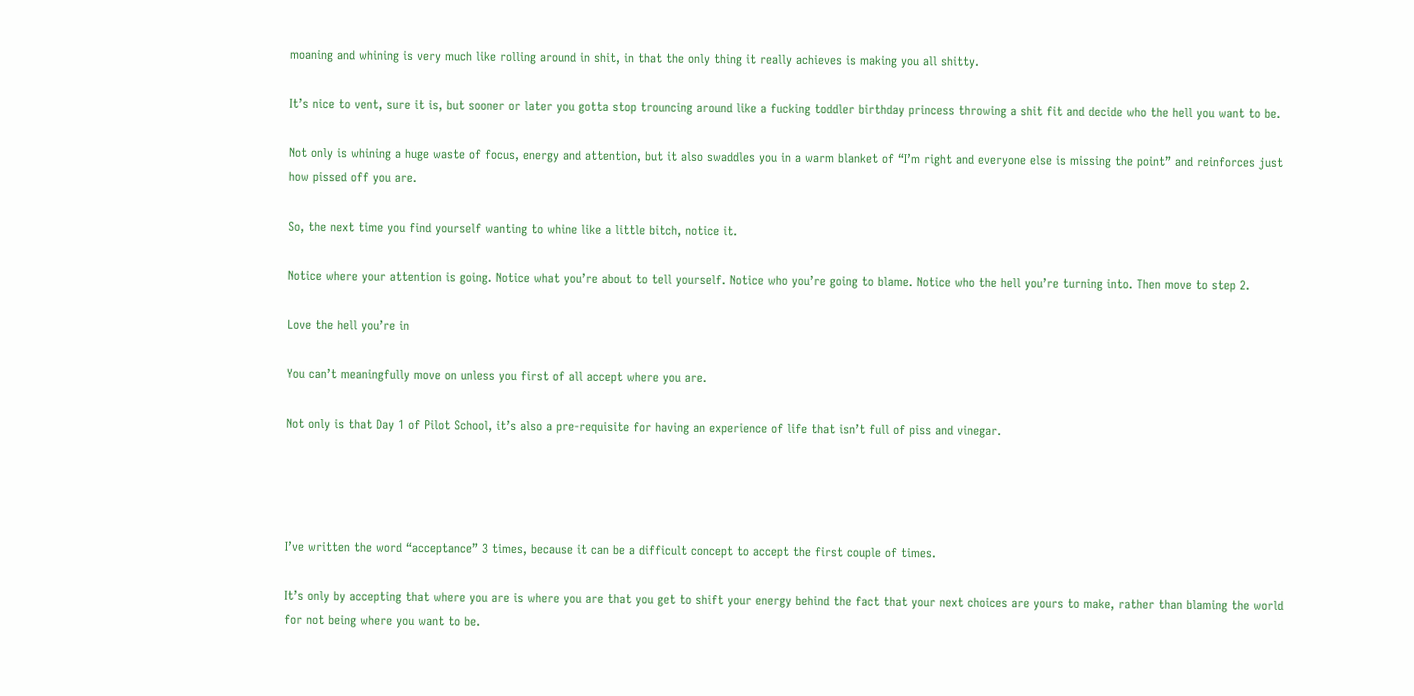moaning and whining is very much like rolling around in shit, in that the only thing it really achieves is making you all shitty.

It’s nice to vent, sure it is, but sooner or later you gotta stop trouncing around like a fucking toddler birthday princess throwing a shit fit and decide who the hell you want to be.

Not only is whining a huge waste of focus, energy and attention, but it also swaddles you in a warm blanket of “I’m right and everyone else is missing the point” and reinforces just how pissed off you are.

So, the next time you find yourself wanting to whine like a little bitch, notice it.

Notice where your attention is going. Notice what you’re about to tell yourself. Notice who you’re going to blame. Notice who the hell you’re turning into. Then move to step 2.

Love the hell you’re in

You can’t meaningfully move on unless you first of all accept where you are.

Not only is that Day 1 of Pilot School, it’s also a pre-requisite for having an experience of life that isn’t full of piss and vinegar.




I’ve written the word “acceptance” 3 times, because it can be a difficult concept to accept the first couple of times.

It’s only by accepting that where you are is where you are that you get to shift your energy behind the fact that your next choices are yours to make, rather than blaming the world for not being where you want to be.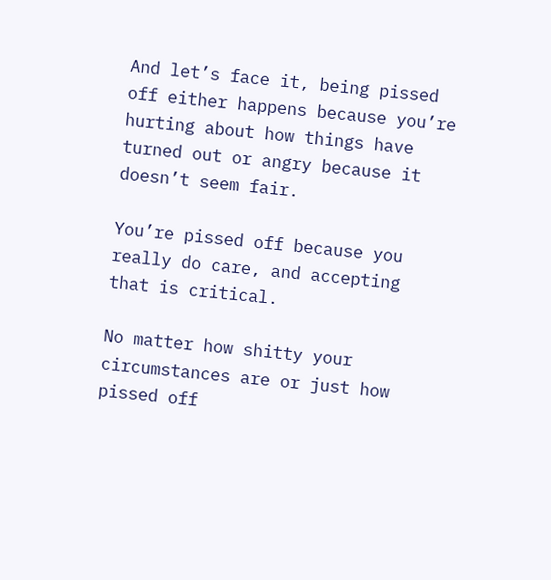And let’s face it, being pissed off either happens because you’re hurting about how things have turned out or angry because it doesn’t seem fair.

You’re pissed off because you really do care, and accepting that is critical.

No matter how shitty your circumstances are or just how pissed off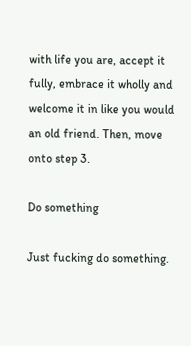with life you are, accept it fully, embrace it wholly and welcome it in like you would an old friend. Then, move onto step 3.

Do something

Just fucking do something.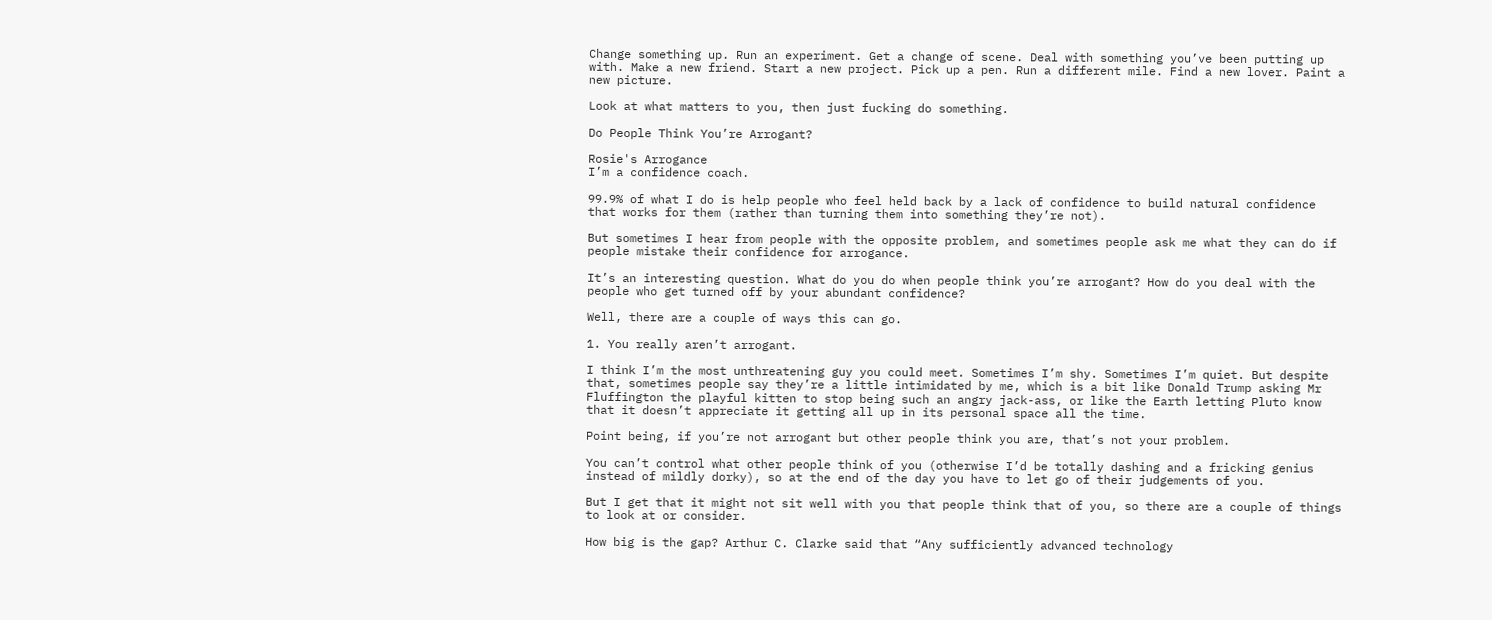Change something up. Run an experiment. Get a change of scene. Deal with something you’ve been putting up with. Make a new friend. Start a new project. Pick up a pen. Run a different mile. Find a new lover. Paint a new picture.

Look at what matters to you, then just fucking do something.

Do People Think You’re Arrogant?

Rosie's Arrogance
I’m a confidence coach.

99.9% of what I do is help people who feel held back by a lack of confidence to build natural confidence that works for them (rather than turning them into something they’re not).

But sometimes I hear from people with the opposite problem, and sometimes people ask me what they can do if people mistake their confidence for arrogance.

It’s an interesting question. What do you do when people think you’re arrogant? How do you deal with the people who get turned off by your abundant confidence?

Well, there are a couple of ways this can go.

1. You really aren’t arrogant.

I think I’m the most unthreatening guy you could meet. Sometimes I’m shy. Sometimes I’m quiet. But despite that, sometimes people say they’re a little intimidated by me, which is a bit like Donald Trump asking Mr Fluffington the playful kitten to stop being such an angry jack-ass, or like the Earth letting Pluto know that it doesn’t appreciate it getting all up in its personal space all the time.

Point being, if you’re not arrogant but other people think you are, that’s not your problem.

You can’t control what other people think of you (otherwise I’d be totally dashing and a fricking genius instead of mildly dorky), so at the end of the day you have to let go of their judgements of you.

But I get that it might not sit well with you that people think that of you, so there are a couple of things to look at or consider.

How big is the gap? Arthur C. Clarke said that “Any sufficiently advanced technology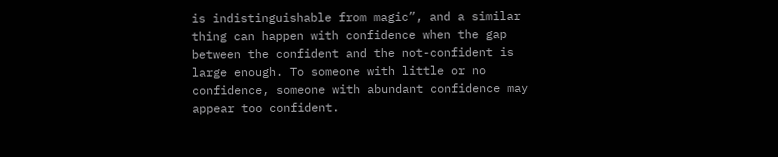is indistinguishable from magic”, and a similar thing can happen with confidence when the gap between the confident and the not-confident is large enough. To someone with little or no confidence, someone with abundant confidence may appear too confident.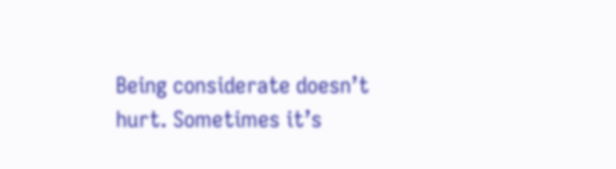Being considerate doesn’t hurt. Sometimes it’s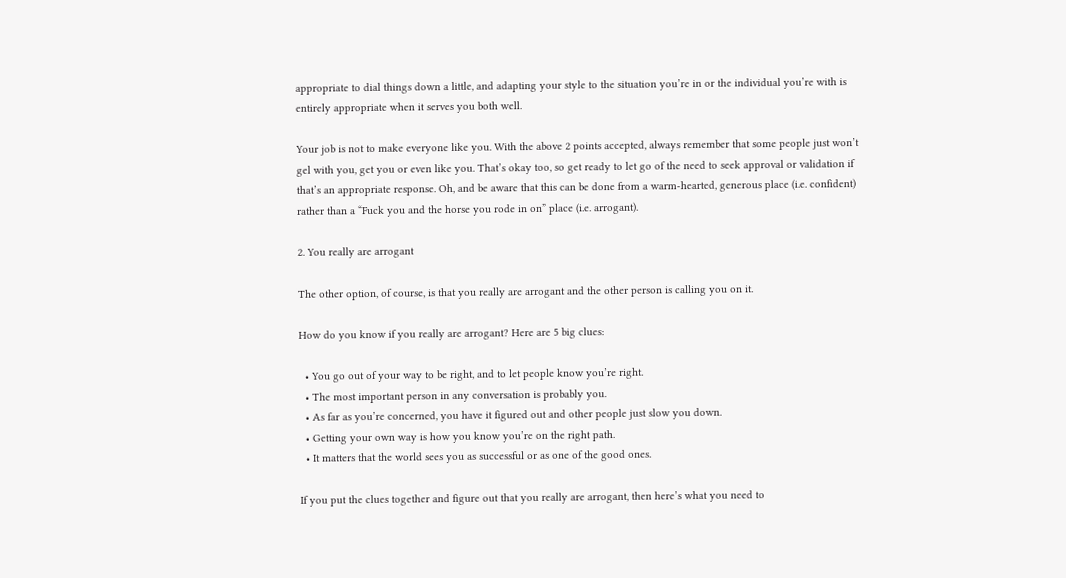appropriate to dial things down a little, and adapting your style to the situation you’re in or the individual you’re with is entirely appropriate when it serves you both well.

Your job is not to make everyone like you. With the above 2 points accepted, always remember that some people just won’t gel with you, get you or even like you. That’s okay too, so get ready to let go of the need to seek approval or validation if that’s an appropriate response. Oh, and be aware that this can be done from a warm-hearted, generous place (i.e. confident) rather than a “Fuck you and the horse you rode in on” place (i.e. arrogant).

2. You really are arrogant

The other option, of course, is that you really are arrogant and the other person is calling you on it.

How do you know if you really are arrogant? Here are 5 big clues:

  • You go out of your way to be right, and to let people know you’re right.
  • The most important person in any conversation is probably you.
  • As far as you’re concerned, you have it figured out and other people just slow you down.
  • Getting your own way is how you know you’re on the right path.
  • It matters that the world sees you as successful or as one of the good ones.

If you put the clues together and figure out that you really are arrogant, then here’s what you need to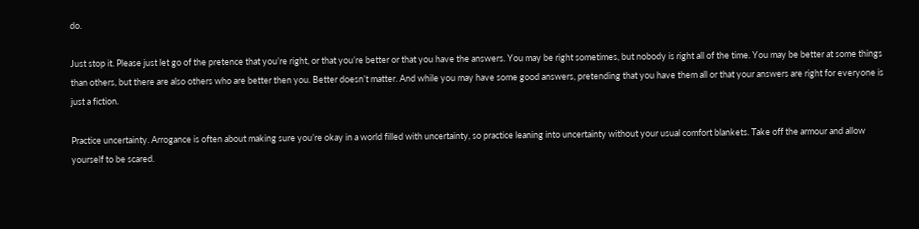do.

Just stop it. Please just let go of the pretence that you’re right, or that you’re better or that you have the answers. You may be right sometimes, but nobody is right all of the time. You may be better at some things than others, but there are also others who are better then you. Better doesn’t matter. And while you may have some good answers, pretending that you have them all or that your answers are right for everyone is just a fiction.

Practice uncertainty. Arrogance is often about making sure you’re okay in a world filled with uncertainty, so practice leaning into uncertainty without your usual comfort blankets. Take off the armour and allow yourself to be scared.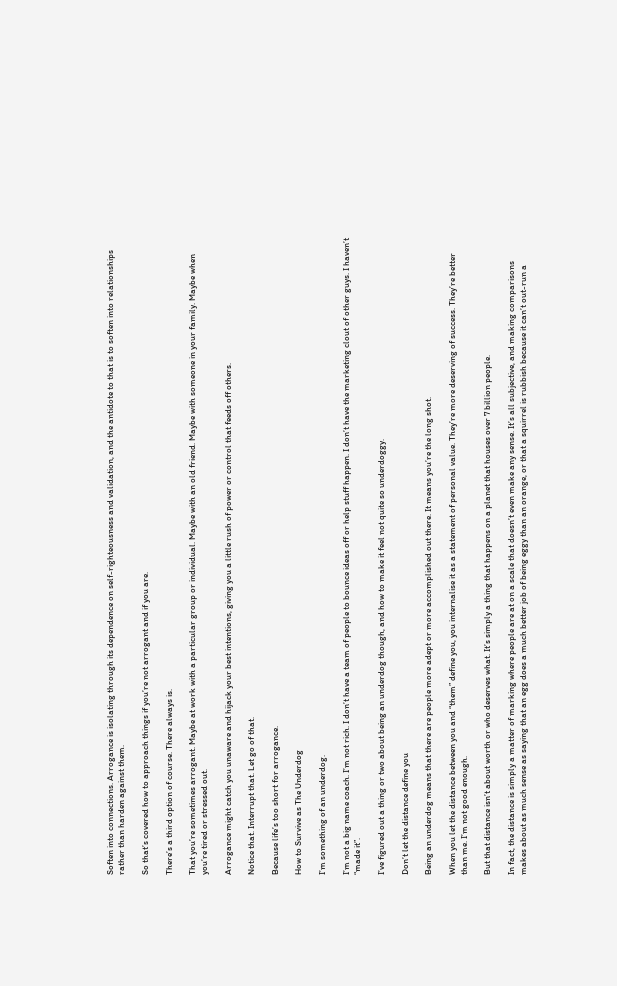Soften into connections. Arrogance is isolating through its dependence on self-righteousness and validation, and the antidote to that is to soften into relationships rather than harden against them.

So that’s covered how to approach things if you’re not arrogant and if you are.

There’s a third option of course. There always is.

That you’re sometimes arrogant. Maybe at work with a particular group or individual. Maybe with an old friend. Maybe with someone in your family. Maybe when you’re tired or stressed out.

Arrogance might catch you unaware and hijack your best intentions, giving you a little rush of power or control that feeds off others.

Notice that. Interrupt that. Let go of that.

Because life’s too short for arrogance.

How to Survive as The Underdog

I’m something of an underdog.

I’m not a big name coach. I’m not rich. I don’t have a team of people to bounce ideas off or help stuff happen. I don’t have the marketing clout of other guys. I haven’t “made it”.

I’ve figured out a thing or two about being an underdog though, and how to make it feel not quite so underdoggy.

Don’t let the distance define you

Being an underdog means that there are people more adept or more accomplished out there. It means you’re the long shot.

When you let the distance between you and “them” define you, you internalise it as a statement of personal value. They’re more deserving of success. They’re better than me. I’m not good enough.

But that distance isn’t about worth or who deserves what. It’s simply a thing that happens on a planet that houses over 7 billion people.

In fact, the distance is simply a matter of marking where people are at on a scale that doesn’t even make any sense. It’s all subjective, and making comparisons makes about as much sense as saying that an egg does a much better job of being eggy than an orange, or that a squirrel is rubbish because it can’t out-run a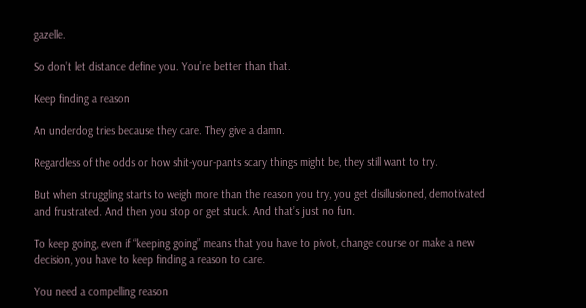gazelle.

So don’t let distance define you. You’re better than that.

Keep finding a reason

An underdog tries because they care. They give a damn.

Regardless of the odds or how shit-your-pants scary things might be, they still want to try.

But when struggling starts to weigh more than the reason you try, you get disillusioned, demotivated and frustrated. And then you stop or get stuck. And that’s just no fun.

To keep going, even if “keeping going” means that you have to pivot, change course or make a new decision, you have to keep finding a reason to care.

You need a compelling reason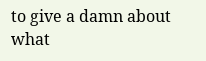to give a damn about what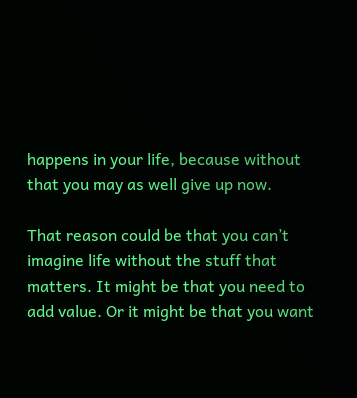happens in your life, because without that you may as well give up now.

That reason could be that you can’t imagine life without the stuff that matters. It might be that you need to add value. Or it might be that you want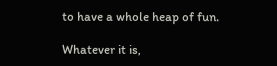to have a whole heap of fun.

Whatever it is,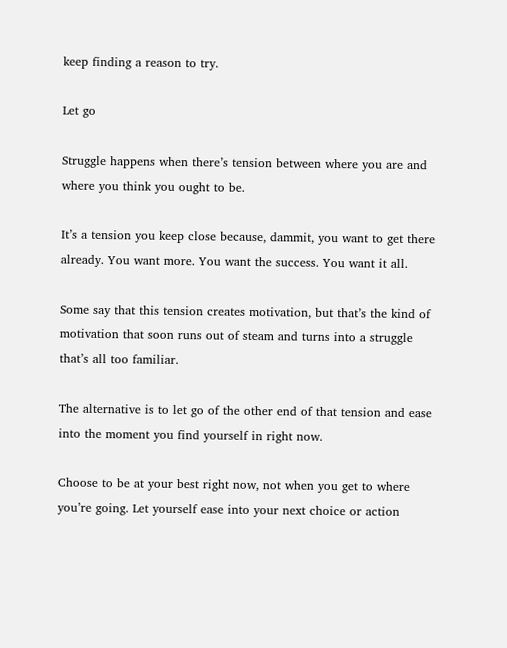keep finding a reason to try.

Let go

Struggle happens when there’s tension between where you are and where you think you ought to be.

It’s a tension you keep close because, dammit, you want to get there already. You want more. You want the success. You want it all.

Some say that this tension creates motivation, but that’s the kind of motivation that soon runs out of steam and turns into a struggle that’s all too familiar.

The alternative is to let go of the other end of that tension and ease into the moment you find yourself in right now.

Choose to be at your best right now, not when you get to where you’re going. Let yourself ease into your next choice or action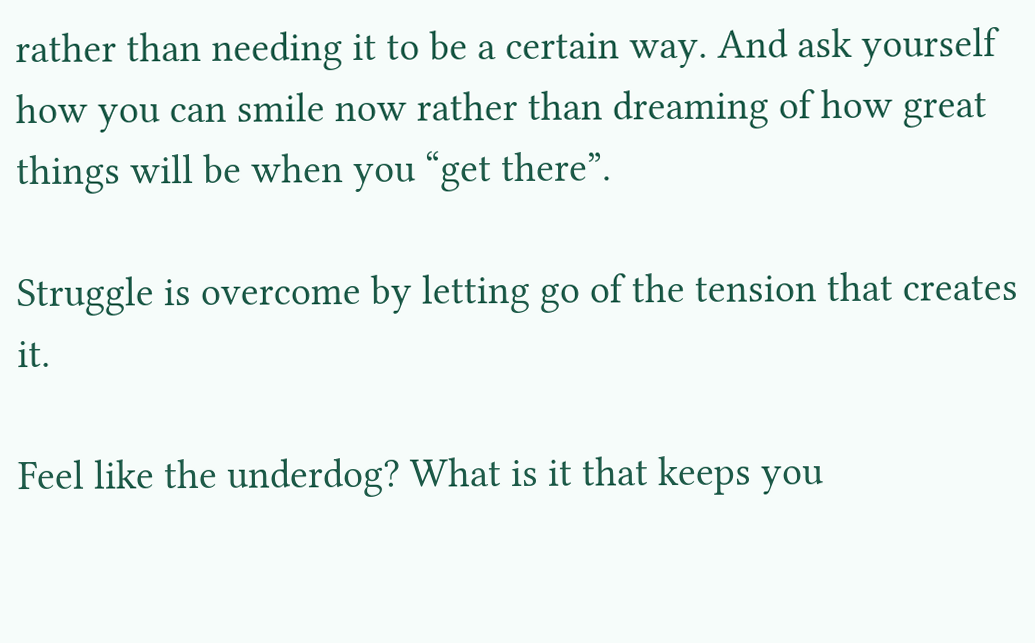rather than needing it to be a certain way. And ask yourself how you can smile now rather than dreaming of how great things will be when you “get there”.

Struggle is overcome by letting go of the tension that creates it.

Feel like the underdog? What is it that keeps you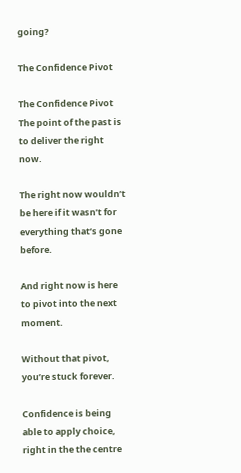going?

The Confidence Pivot

The Confidence Pivot
The point of the past is to deliver the right now.

The right now wouldn’t be here if it wasn’t for everything that’s gone before.

And right now is here to pivot into the next moment.

Without that pivot, you’re stuck forever.

Confidence is being able to apply choice,
right in the the centre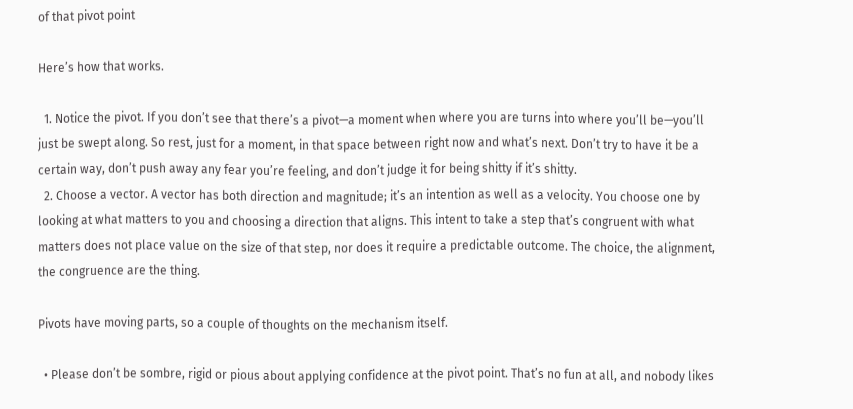of that pivot point

Here’s how that works.

  1. Notice the pivot. If you don’t see that there’s a pivot—a moment when where you are turns into where you’ll be—you’ll just be swept along. So rest, just for a moment, in that space between right now and what’s next. Don’t try to have it be a certain way, don’t push away any fear you’re feeling, and don’t judge it for being shitty if it’s shitty.
  2. Choose a vector. A vector has both direction and magnitude; it’s an intention as well as a velocity. You choose one by looking at what matters to you and choosing a direction that aligns. This intent to take a step that’s congruent with what matters does not place value on the size of that step, nor does it require a predictable outcome. The choice, the alignment, the congruence are the thing.

Pivots have moving parts, so a couple of thoughts on the mechanism itself.

  • Please don’t be sombre, rigid or pious about applying confidence at the pivot point. That’s no fun at all, and nobody likes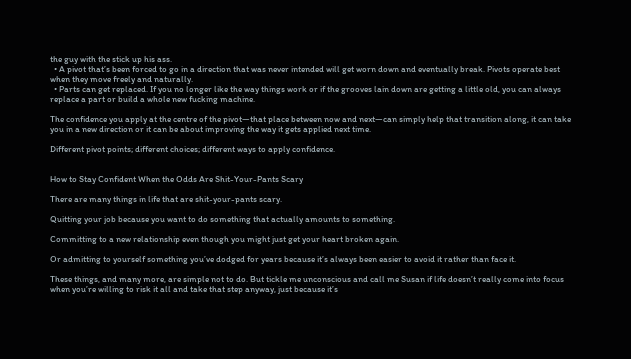the guy with the stick up his ass.
  • A pivot that’s been forced to go in a direction that was never intended will get worn down and eventually break. Pivots operate best when they move freely and naturally.
  • Parts can get replaced. If you no longer like the way things work or if the grooves lain down are getting a little old, you can always replace a part or build a whole new fucking machine.

The confidence you apply at the centre of the pivot—that place between now and next—can simply help that transition along, it can take you in a new direction or it can be about improving the way it gets applied next time.

Different pivot points; different choices; different ways to apply confidence.


How to Stay Confident When the Odds Are Shit-Your-Pants Scary

There are many things in life that are shit-your-pants scary.

Quitting your job because you want to do something that actually amounts to something.

Committing to a new relationship even though you might just get your heart broken again.

Or admitting to yourself something you’ve dodged for years because it’s always been easier to avoid it rather than face it.

These things, and many more, are simple not to do. But tickle me unconscious and call me Susan if life doesn’t really come into focus when you’re willing to risk it all and take that step anyway, just because it’s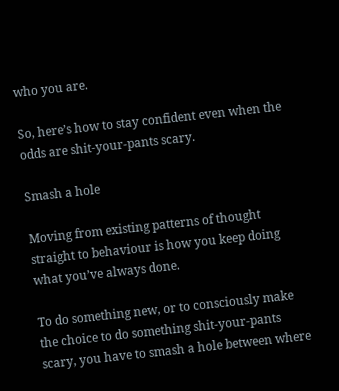who you are.

So, here’s how to stay confident even when the odds are shit-your-pants scary.

Smash a hole

Moving from existing patterns of thought straight to behaviour is how you keep doing what you’ve always done.

To do something new, or to consciously make the choice to do something shit-your-pants scary, you have to smash a hole between where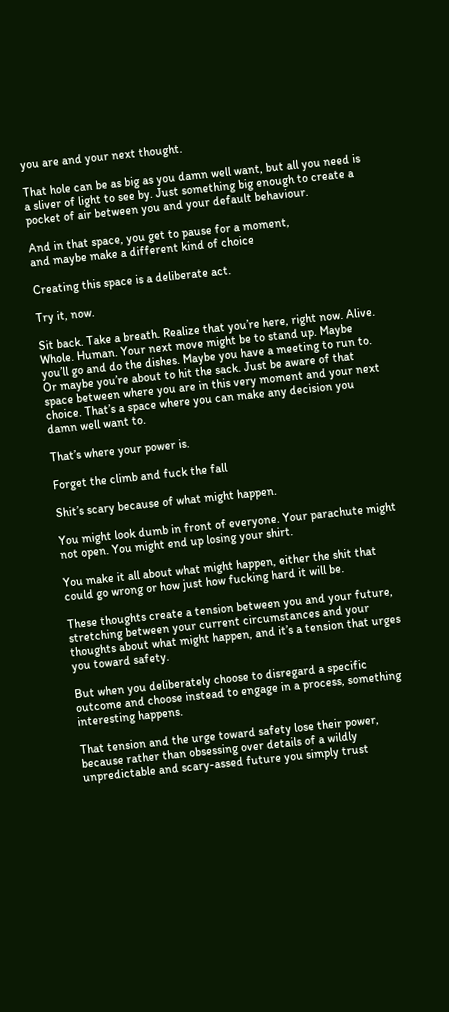you are and your next thought.

That hole can be as big as you damn well want, but all you need is a sliver of light to see by. Just something big enough to create a pocket of air between you and your default behaviour.

And in that space, you get to pause for a moment,
and maybe make a different kind of choice

Creating this space is a deliberate act.

Try it, now.

Sit back. Take a breath. Realize that you’re here, right now. Alive. Whole. Human. Your next move might be to stand up. Maybe you’ll go and do the dishes. Maybe you have a meeting to run to. Or maybe you’re about to hit the sack. Just be aware of that space between where you are in this very moment and your next choice. That’s a space where you can make any decision you damn well want to.

That’s where your power is.

Forget the climb and fuck the fall

Shit’s scary because of what might happen.

You might look dumb in front of everyone. Your parachute might not open. You might end up losing your shirt.

You make it all about what might happen, either the shit that could go wrong or how just how fucking hard it will be.

These thoughts create a tension between you and your future, stretching between your current circumstances and your thoughts about what might happen, and it’s a tension that urges you toward safety.

But when you deliberately choose to disregard a specific outcome and choose instead to engage in a process, something interesting happens.

That tension and the urge toward safety lose their power, because rather than obsessing over details of a wildly unpredictable and scary-assed future you simply trust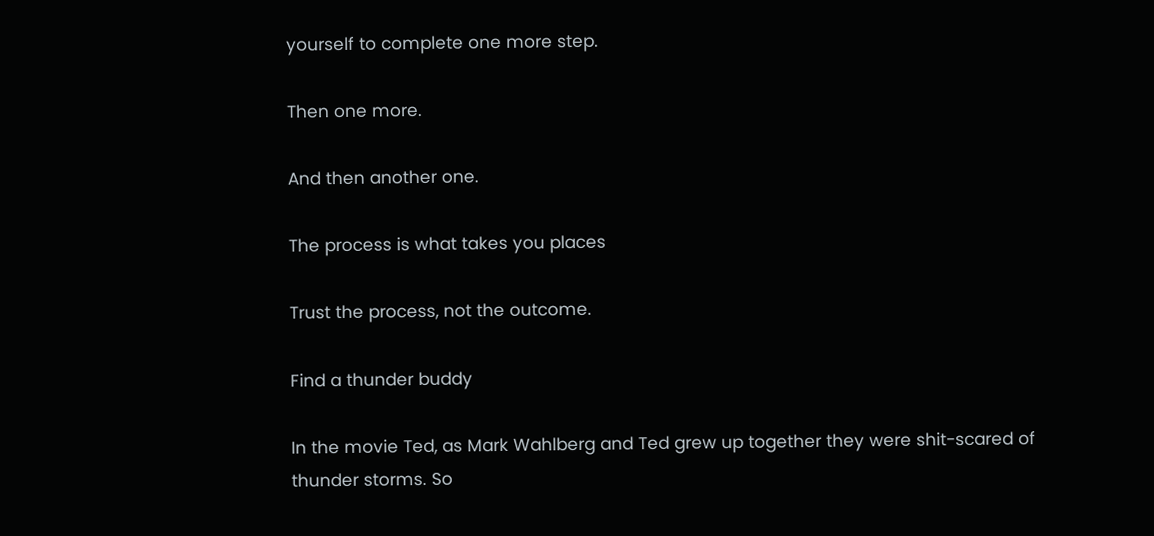yourself to complete one more step.

Then one more.

And then another one.

The process is what takes you places

Trust the process, not the outcome.

Find a thunder buddy

In the movie Ted, as Mark Wahlberg and Ted grew up together they were shit-scared of thunder storms. So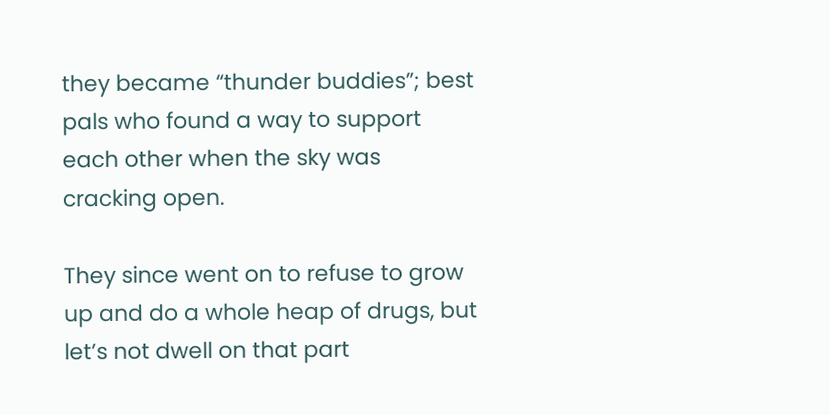they became “thunder buddies”; best pals who found a way to support each other when the sky was cracking open.

They since went on to refuse to grow up and do a whole heap of drugs, but let’s not dwell on that part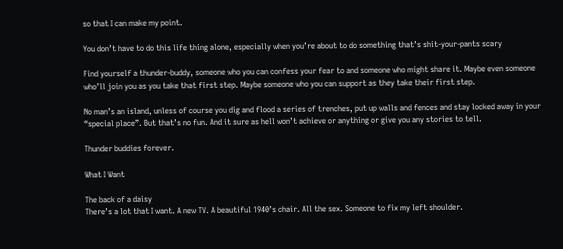so that I can make my point.

You don’t have to do this life thing alone, especially when you’re about to do something that’s shit-your-pants scary

Find yourself a thunder-buddy, someone who you can confess your fear to and someone who might share it. Maybe even someone who’ll join you as you take that first step. Maybe someone who you can support as they take their first step.

No man’s an island, unless of course you dig and flood a series of trenches, put up walls and fences and stay locked away in your “special place”. But that’s no fun. And it sure as hell won’t achieve or anything or give you any stories to tell.

Thunder buddies forever.

What I Want

The back of a daisy
There’s a lot that I want. A new TV. A beautiful 1940’s chair. All the sex. Someone to fix my left shoulder.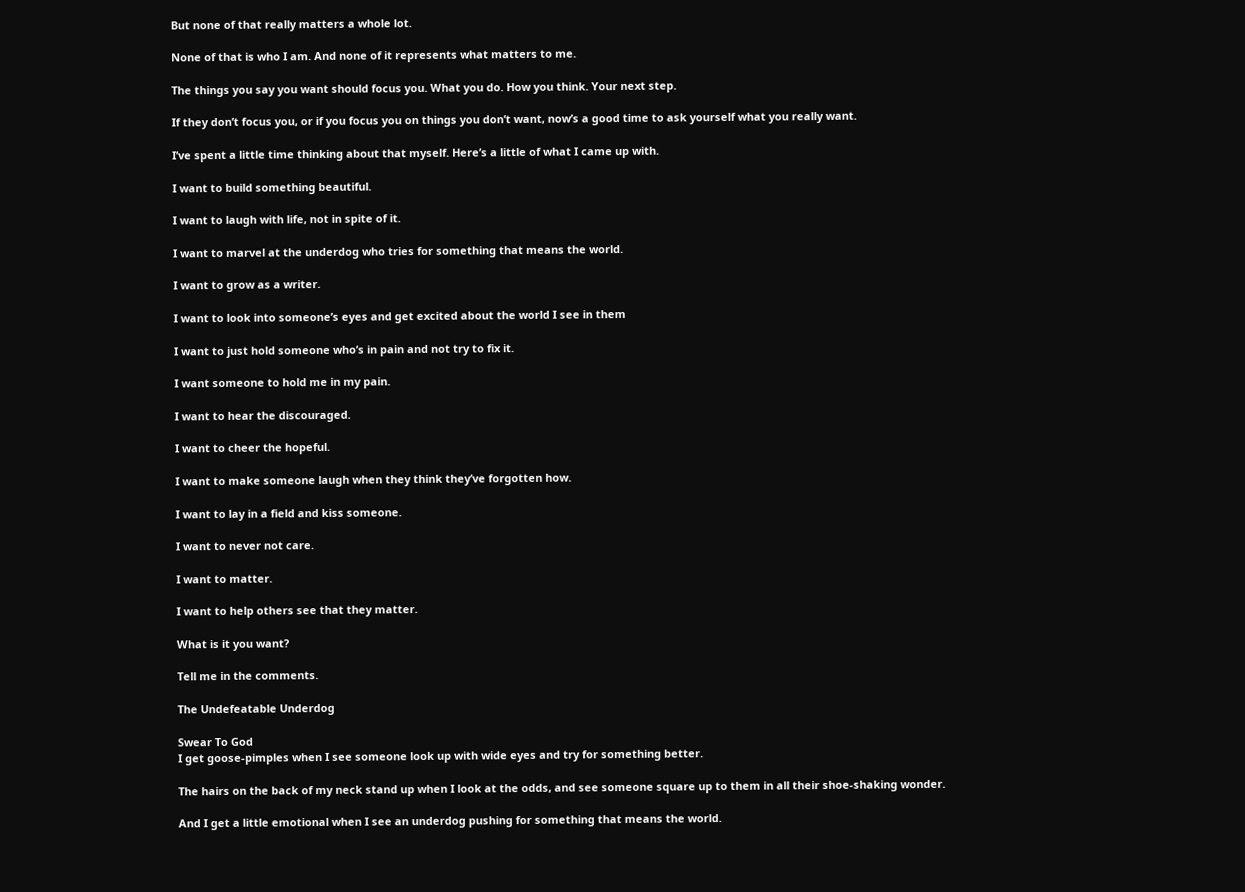But none of that really matters a whole lot.

None of that is who I am. And none of it represents what matters to me.

The things you say you want should focus you. What you do. How you think. Your next step.

If they don’t focus you, or if you focus you on things you don’t want, now’s a good time to ask yourself what you really want.

I’ve spent a little time thinking about that myself. Here’s a little of what I came up with.

I want to build something beautiful.

I want to laugh with life, not in spite of it.

I want to marvel at the underdog who tries for something that means the world.

I want to grow as a writer.

I want to look into someone’s eyes and get excited about the world I see in them

I want to just hold someone who’s in pain and not try to fix it.

I want someone to hold me in my pain.

I want to hear the discouraged.

I want to cheer the hopeful.

I want to make someone laugh when they think they’ve forgotten how.

I want to lay in a field and kiss someone.

I want to never not care.

I want to matter.

I want to help others see that they matter.

What is it you want?

Tell me in the comments.

The Undefeatable Underdog

Swear To God
I get goose-pimples when I see someone look up with wide eyes and try for something better.

The hairs on the back of my neck stand up when I look at the odds, and see someone square up to them in all their shoe-shaking wonder.

And I get a little emotional when I see an underdog pushing for something that means the world.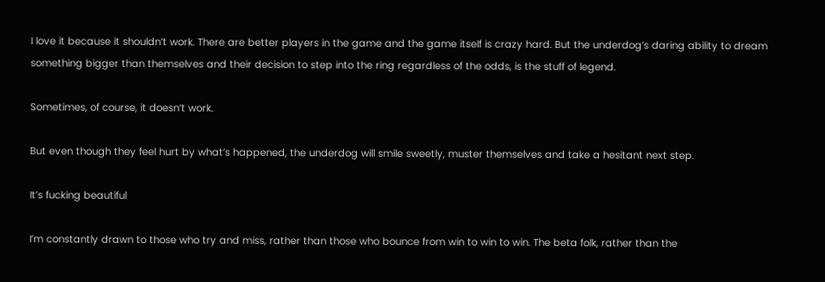I love it because it shouldn’t work. There are better players in the game and the game itself is crazy hard. But the underdog’s daring ability to dream something bigger than themselves and their decision to step into the ring regardless of the odds, is the stuff of legend.

Sometimes, of course, it doesn’t work.

But even though they feel hurt by what’s happened, the underdog will smile sweetly, muster themselves and take a hesitant next step.

It’s fucking beautiful

I’m constantly drawn to those who try and miss, rather than those who bounce from win to win to win. The beta folk, rather than the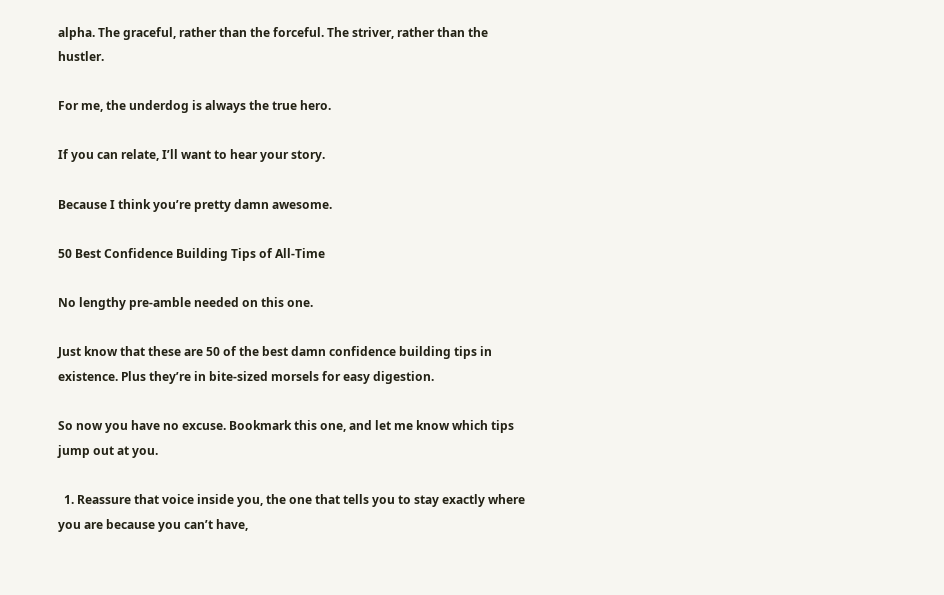alpha. The graceful, rather than the forceful. The striver, rather than the hustler.

For me, the underdog is always the true hero.

If you can relate, I’ll want to hear your story.

Because I think you’re pretty damn awesome.

50 Best Confidence Building Tips of All-Time

No lengthy pre-amble needed on this one.

Just know that these are 50 of the best damn confidence building tips in existence. Plus they’re in bite-sized morsels for easy digestion.

So now you have no excuse. Bookmark this one, and let me know which tips jump out at you.

  1. Reassure that voice inside you, the one that tells you to stay exactly where you are because you can’t have,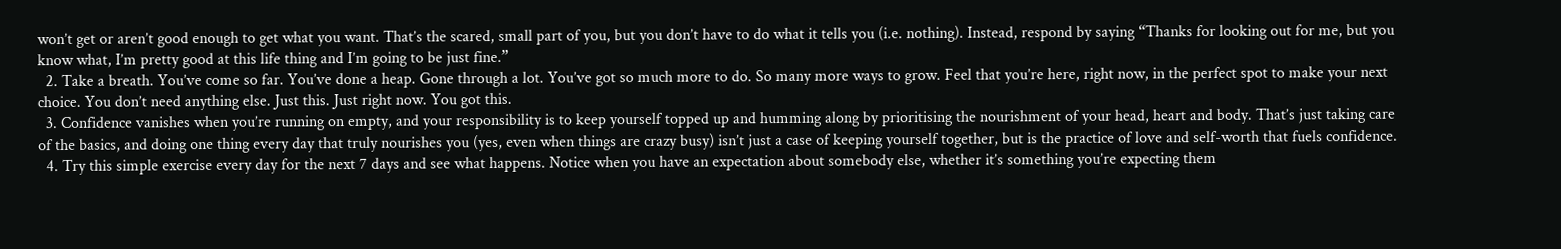won’t get or aren’t good enough to get what you want. That’s the scared, small part of you, but you don’t have to do what it tells you (i.e. nothing). Instead, respond by saying “Thanks for looking out for me, but you know what, I’m pretty good at this life thing and I’m going to be just fine.”
  2. Take a breath. You’ve come so far. You’ve done a heap. Gone through a lot. You’ve got so much more to do. So many more ways to grow. Feel that you’re here, right now, in the perfect spot to make your next choice. You don’t need anything else. Just this. Just right now. You got this.
  3. Confidence vanishes when you’re running on empty, and your responsibility is to keep yourself topped up and humming along by prioritising the nourishment of your head, heart and body. That’s just taking care of the basics, and doing one thing every day that truly nourishes you (yes, even when things are crazy busy) isn’t just a case of keeping yourself together, but is the practice of love and self-worth that fuels confidence.
  4. Try this simple exercise every day for the next 7 days and see what happens. Notice when you have an expectation about somebody else, whether it’s something you’re expecting them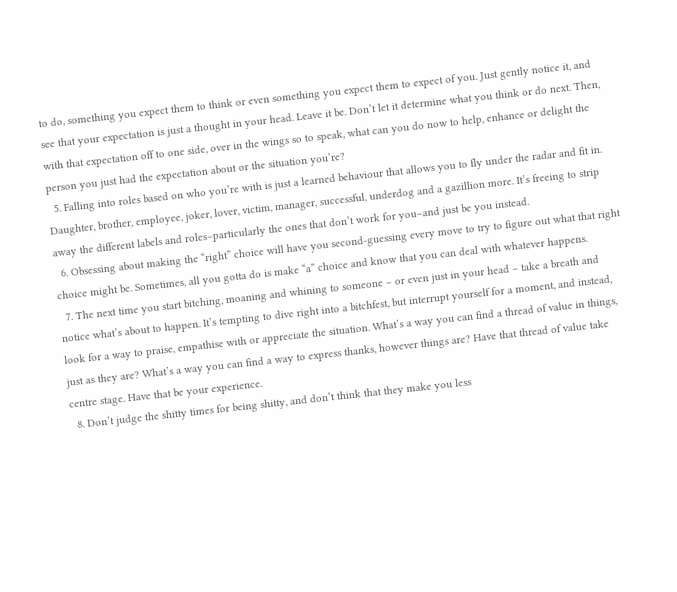to do, something you expect them to think or even something you expect them to expect of you. Just gently notice it, and see that your expectation is just a thought in your head. Leave it be. Don’t let it determine what you think or do next. Then, with that expectation off to one side, over in the wings so to speak, what can you do now to help, enhance or delight the person you just had the expectation about or the situation you’re?
  5. Falling into roles based on who you’re with is just a learned behaviour that allows you to fly under the radar and fit in. Daughter, brother, employee, joker, lover, victim, manager, successful, underdog and a gazillion more. It’s freeing to strip away the different labels and roles–particularly the ones that don’t work for you–and just be you instead.
  6. Obsessing about making the “right” choice will have you second-guessing every move to try to figure out what that right choice might be. Sometimes, all you gotta do is make “a” choice and know that you can deal with whatever happens.
  7. The next time you start bitching, moaning and whining to someone – or even just in your head – take a breath and notice what’s about to happen. It’s tempting to dive right into a bitchfest, but interrupt yourself for a moment, and instead, look for a way to praise, empathise with or appreciate the situation. What’s a way you can find a thread of value in things, just as they are? What’s a way you can find a way to express thanks, however things are? Have that thread of value take centre stage. Have that be your experience.
  8. Don’t judge the shitty times for being shitty, and don’t think that they make you less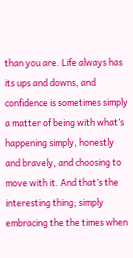than you are. Life always has its ups and downs, and confidence is sometimes simply a matter of being with what’s happening simply, honestly and bravely, and choosing to move with it. And that’s the interesting thing; simply embracing the the times when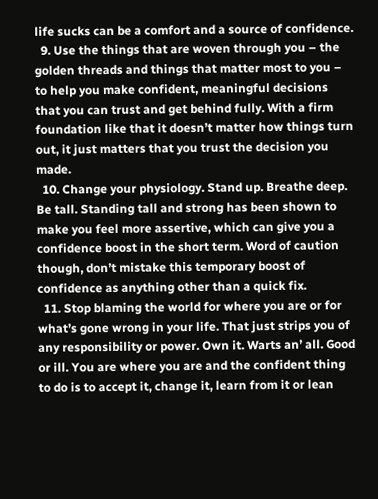life sucks can be a comfort and a source of confidence.
  9. Use the things that are woven through you – the golden threads and things that matter most to you – to help you make confident, meaningful decisions that you can trust and get behind fully. With a firm foundation like that it doesn’t matter how things turn out, it just matters that you trust the decision you made.
  10. Change your physiology. Stand up. Breathe deep. Be tall. Standing tall and strong has been shown to make you feel more assertive, which can give you a confidence boost in the short term. Word of caution though, don’t mistake this temporary boost of confidence as anything other than a quick fix.
  11. Stop blaming the world for where you are or for what’s gone wrong in your life. That just strips you of any responsibility or power. Own it. Warts an’ all. Good or ill. You are where you are and the confident thing to do is to accept it, change it, learn from it or lean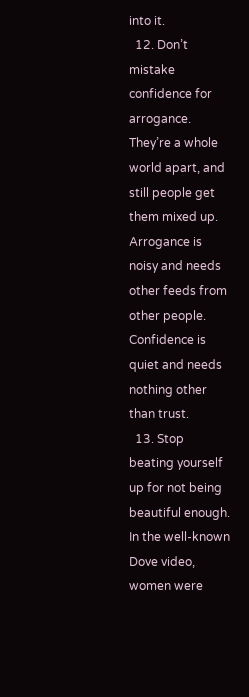into it.
  12. Don’t mistake confidence for arrogance. They’re a whole world apart, and still people get them mixed up. Arrogance is noisy and needs other feeds from other people. Confidence is quiet and needs nothing other than trust.
  13. Stop beating yourself up for not being beautiful enough. In the well-known Dove video,  women were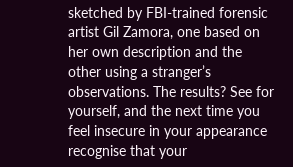sketched by FBI-trained forensic artist Gil Zamora, one based on her own description and the other using a stranger’s observations. The results? See for yourself, and the next time you feel insecure in your appearance recognise that your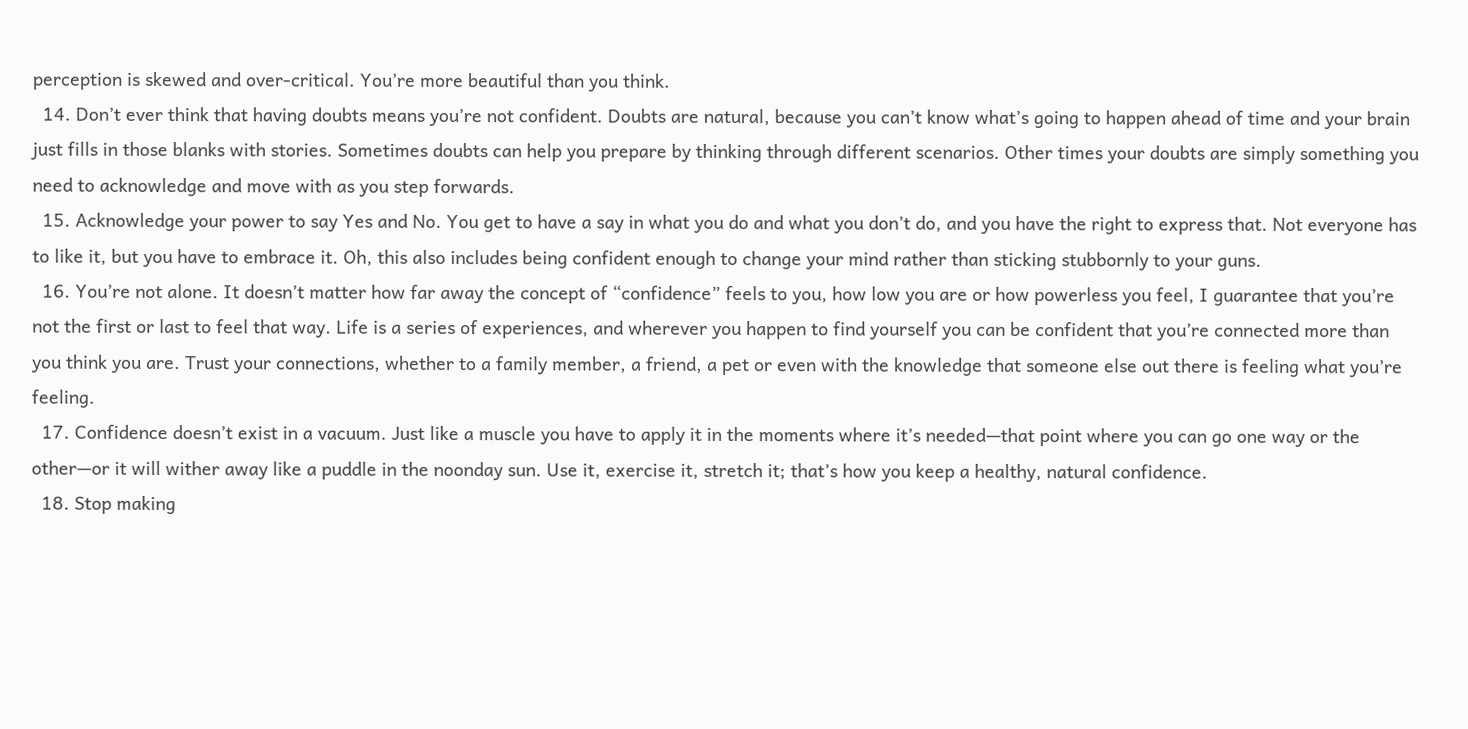perception is skewed and over-critical. You’re more beautiful than you think.
  14. Don’t ever think that having doubts means you’re not confident. Doubts are natural, because you can’t know what’s going to happen ahead of time and your brain just fills in those blanks with stories. Sometimes doubts can help you prepare by thinking through different scenarios. Other times your doubts are simply something you need to acknowledge and move with as you step forwards.
  15. Acknowledge your power to say Yes and No. You get to have a say in what you do and what you don’t do, and you have the right to express that. Not everyone has to like it, but you have to embrace it. Oh, this also includes being confident enough to change your mind rather than sticking stubbornly to your guns.
  16. You’re not alone. It doesn’t matter how far away the concept of “confidence” feels to you, how low you are or how powerless you feel, I guarantee that you’re not the first or last to feel that way. Life is a series of experiences, and wherever you happen to find yourself you can be confident that you’re connected more than you think you are. Trust your connections, whether to a family member, a friend, a pet or even with the knowledge that someone else out there is feeling what you’re feeling.
  17. Confidence doesn’t exist in a vacuum. Just like a muscle you have to apply it in the moments where it’s needed—that point where you can go one way or the other—or it will wither away like a puddle in the noonday sun. Use it, exercise it, stretch it; that’s how you keep a healthy, natural confidence.
  18. Stop making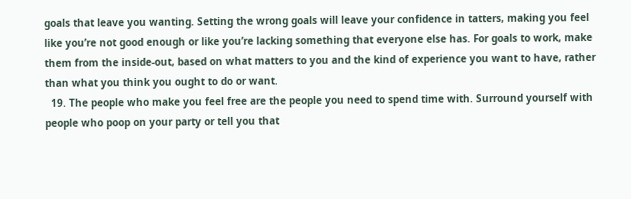goals that leave you wanting. Setting the wrong goals will leave your confidence in tatters, making you feel like you’re not good enough or like you’re lacking something that everyone else has. For goals to work, make them from the inside-out, based on what matters to you and the kind of experience you want to have, rather than what you think you ought to do or want.
  19. The people who make you feel free are the people you need to spend time with. Surround yourself with people who poop on your party or tell you that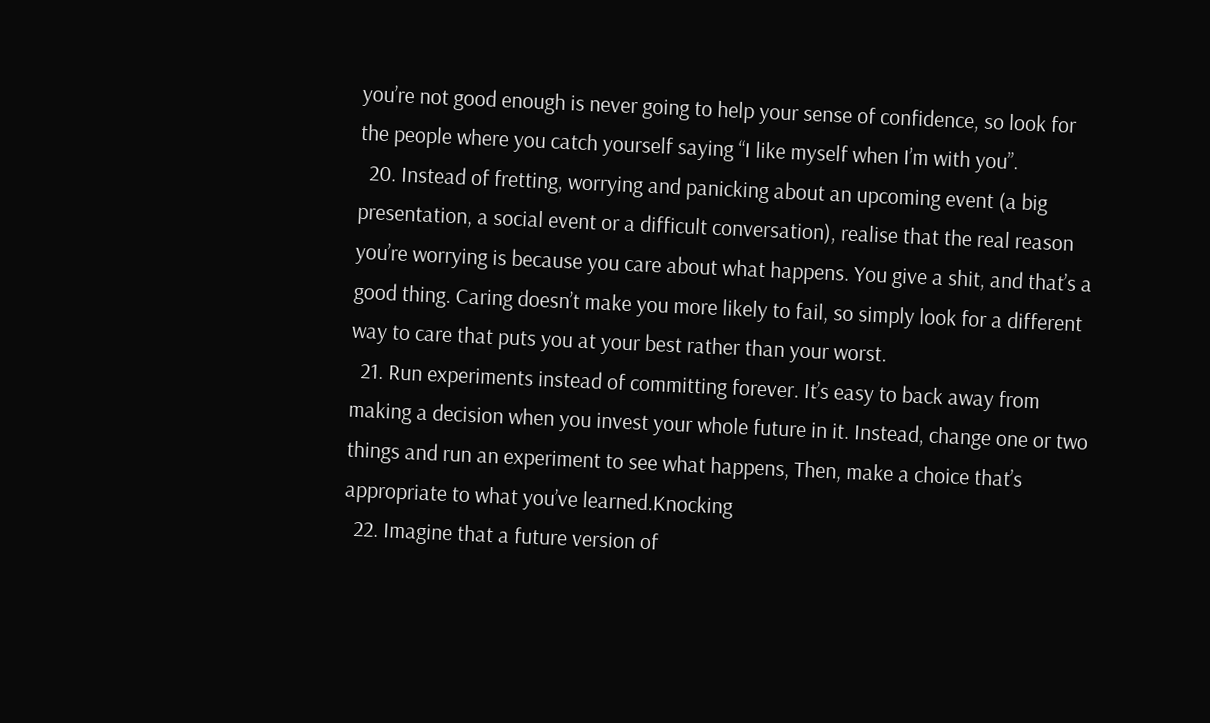you’re not good enough is never going to help your sense of confidence, so look for the people where you catch yourself saying “I like myself when I’m with you”.
  20. Instead of fretting, worrying and panicking about an upcoming event (a big presentation, a social event or a difficult conversation), realise that the real reason you’re worrying is because you care about what happens. You give a shit, and that’s a good thing. Caring doesn’t make you more likely to fail, so simply look for a different way to care that puts you at your best rather than your worst.
  21. Run experiments instead of committing forever. It’s easy to back away from making a decision when you invest your whole future in it. Instead, change one or two things and run an experiment to see what happens, Then, make a choice that’s appropriate to what you’ve learned.Knocking
  22. Imagine that a future version of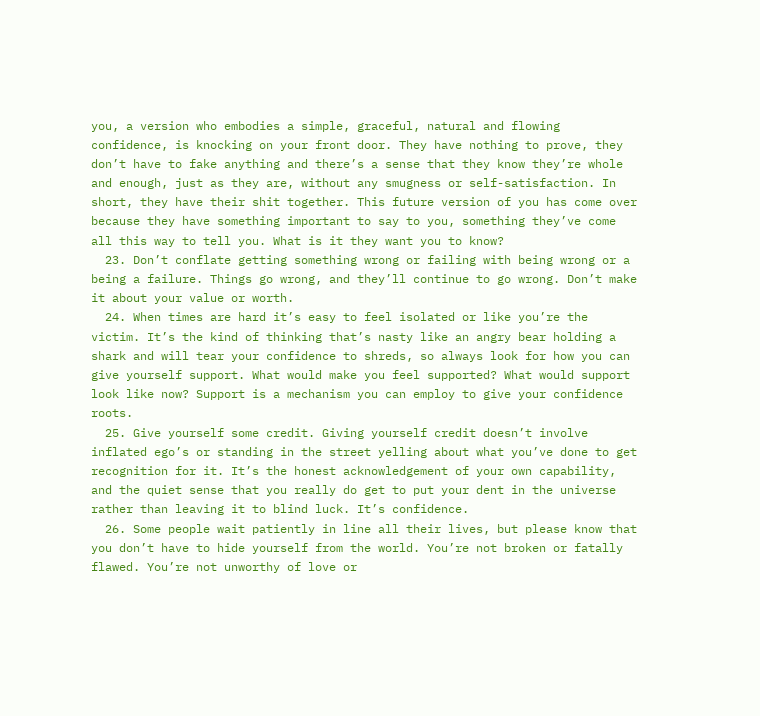you, a version who embodies a simple, graceful, natural and flowing confidence, is knocking on your front door. They have nothing to prove, they don’t have to fake anything and there’s a sense that they know they’re whole and enough, just as they are, without any smugness or self-satisfaction. In short, they have their shit together. This future version of you has come over because they have something important to say to you, something they’ve come all this way to tell you. What is it they want you to know?
  23. Don’t conflate getting something wrong or failing with being wrong or a being a failure. Things go wrong, and they’ll continue to go wrong. Don’t make it about your value or worth.
  24. When times are hard it’s easy to feel isolated or like you’re the victim. It’s the kind of thinking that’s nasty like an angry bear holding a shark and will tear your confidence to shreds, so always look for how you can give yourself support. What would make you feel supported? What would support look like now? Support is a mechanism you can employ to give your confidence roots.
  25. Give yourself some credit. Giving yourself credit doesn’t involve inflated ego’s or standing in the street yelling about what you’ve done to get recognition for it. It’s the honest acknowledgement of your own capability, and the quiet sense that you really do get to put your dent in the universe rather than leaving it to blind luck. It’s confidence.
  26. Some people wait patiently in line all their lives, but please know that you don’t have to hide yourself from the world. You’re not broken or fatally flawed. You’re not unworthy of love or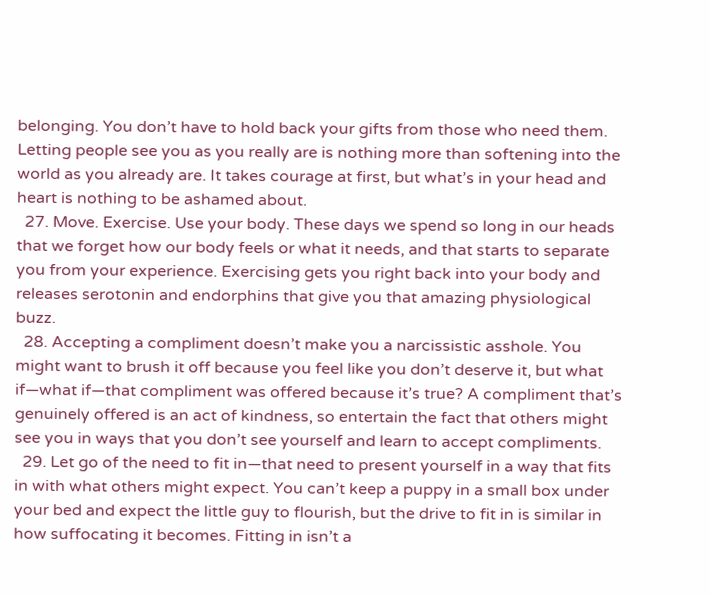belonging. You don’t have to hold back your gifts from those who need them. Letting people see you as you really are is nothing more than softening into the world as you already are. It takes courage at first, but what’s in your head and heart is nothing to be ashamed about.
  27. Move. Exercise. Use your body. These days we spend so long in our heads that we forget how our body feels or what it needs, and that starts to separate you from your experience. Exercising gets you right back into your body and releases serotonin and endorphins that give you that amazing physiological buzz.
  28. Accepting a compliment doesn’t make you a narcissistic asshole. You might want to brush it off because you feel like you don’t deserve it, but what if—what if—that compliment was offered because it’s true? A compliment that’s genuinely offered is an act of kindness, so entertain the fact that others might see you in ways that you don’t see yourself and learn to accept compliments.
  29. Let go of the need to fit in—that need to present yourself in a way that fits in with what others might expect. You can’t keep a puppy in a small box under your bed and expect the little guy to flourish, but the drive to fit in is similar in how suffocating it becomes. Fitting in isn’t a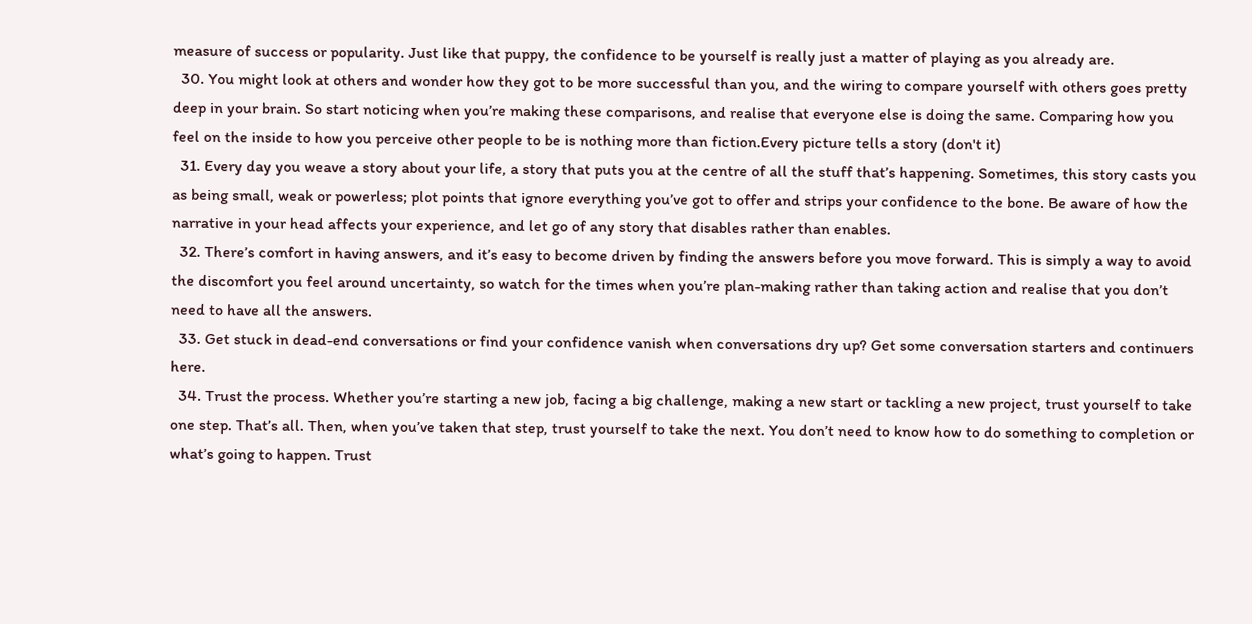measure of success or popularity. Just like that puppy, the confidence to be yourself is really just a matter of playing as you already are.
  30. You might look at others and wonder how they got to be more successful than you, and the wiring to compare yourself with others goes pretty deep in your brain. So start noticing when you’re making these comparisons, and realise that everyone else is doing the same. Comparing how you feel on the inside to how you perceive other people to be is nothing more than fiction.Every picture tells a story (don't it)
  31. Every day you weave a story about your life, a story that puts you at the centre of all the stuff that’s happening. Sometimes, this story casts you as being small, weak or powerless; plot points that ignore everything you’ve got to offer and strips your confidence to the bone. Be aware of how the narrative in your head affects your experience, and let go of any story that disables rather than enables.
  32. There’s comfort in having answers, and it’s easy to become driven by finding the answers before you move forward. This is simply a way to avoid the discomfort you feel around uncertainty, so watch for the times when you’re plan-making rather than taking action and realise that you don’t need to have all the answers.
  33. Get stuck in dead-end conversations or find your confidence vanish when conversations dry up? Get some conversation starters and continuers here.
  34. Trust the process. Whether you’re starting a new job, facing a big challenge, making a new start or tackling a new project, trust yourself to take one step. That’s all. Then, when you’ve taken that step, trust yourself to take the next. You don’t need to know how to do something to completion or what’s going to happen. Trust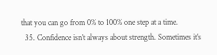that you can go from 0% to 100% one step at a time.
  35. Confidence isn’t always about strength. Sometimes it’s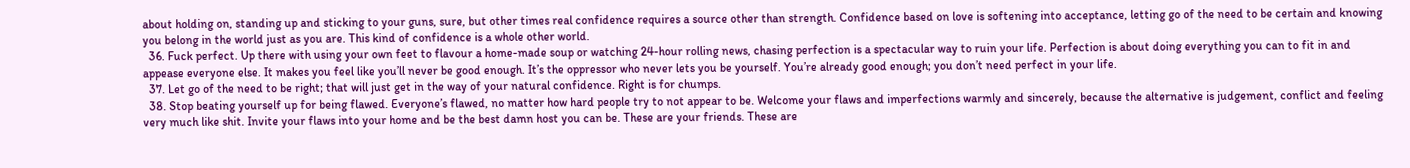about holding on, standing up and sticking to your guns, sure, but other times real confidence requires a source other than strength. Confidence based on love is softening into acceptance, letting go of the need to be certain and knowing you belong in the world just as you are. This kind of confidence is a whole other world.
  36. Fuck perfect. Up there with using your own feet to flavour a home-made soup or watching 24-hour rolling news, chasing perfection is a spectacular way to ruin your life. Perfection is about doing everything you can to fit in and appease everyone else. It makes you feel like you’ll never be good enough. It’s the oppressor who never lets you be yourself. You’re already good enough; you don’t need perfect in your life.
  37. Let go of the need to be right; that will just get in the way of your natural confidence. Right is for chumps.
  38. Stop beating yourself up for being flawed. Everyone’s flawed, no matter how hard people try to not appear to be. Welcome your flaws and imperfections warmly and sincerely, because the alternative is judgement, conflict and feeling very much like shit. Invite your flaws into your home and be the best damn host you can be. These are your friends. These are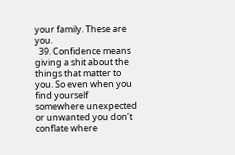your family. These are you.
  39. Confidence means giving a shit about the things that matter to you. So even when you find yourself somewhere unexpected or unwanted you don’t conflate where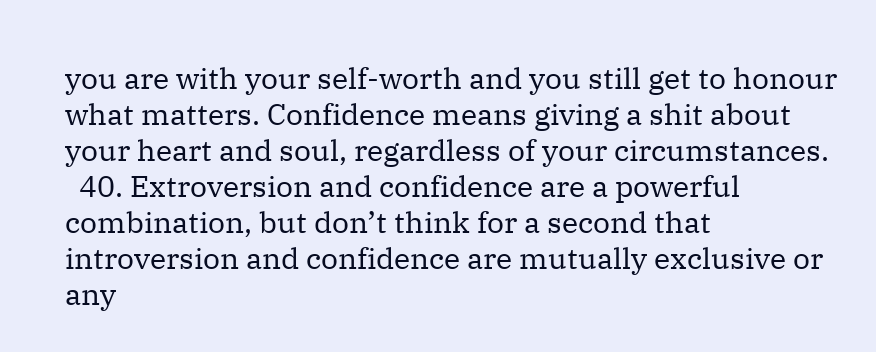you are with your self-worth and you still get to honour what matters. Confidence means giving a shit about your heart and soul, regardless of your circumstances.
  40. Extroversion and confidence are a powerful combination, but don’t think for a second that introversion and confidence are mutually exclusive or any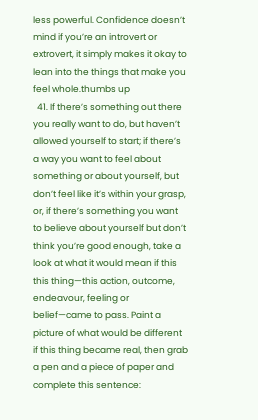less powerful. Confidence doesn’t mind if you’re an introvert or extrovert, it simply makes it okay to lean into the things that make you feel whole.thumbs up
  41. If there’s something out there you really want to do, but haven’t allowed yourself to start; if there’s a way you want to feel about something or about yourself, but don’t feel like it’s within your grasp, or, if there’s something you want to believe about yourself but don’t think you’re good enough, take a look at what it would mean if this this thing—this action, outcome, endeavour, feeling or belief—came to pass. Paint a picture of what would be different if this thing became real, then grab a pen and a piece of paper and complete this sentence: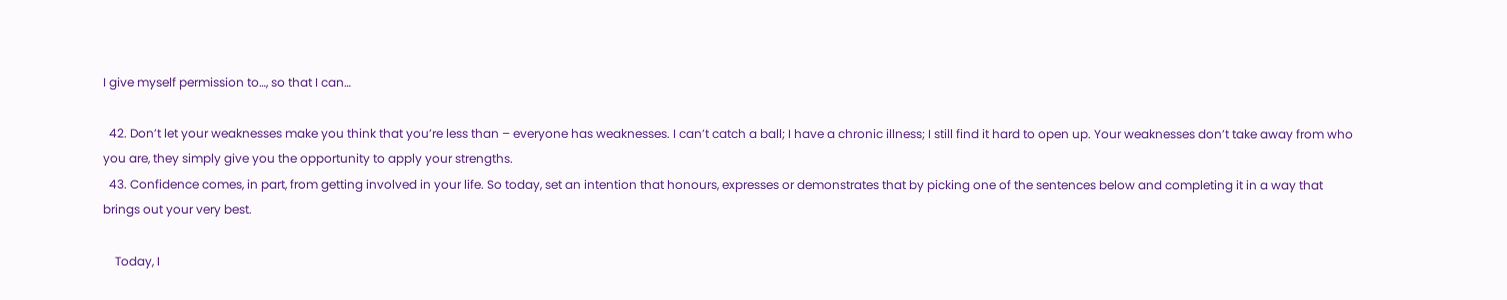I give myself permission to…, so that I can…

  42. Don’t let your weaknesses make you think that you’re less than – everyone has weaknesses. I can’t catch a ball; I have a chronic illness; I still find it hard to open up. Your weaknesses don’t take away from who you are, they simply give you the opportunity to apply your strengths.
  43. Confidence comes, in part, from getting involved in your life. So today, set an intention that honours, expresses or demonstrates that by picking one of the sentences below and completing it in a way that brings out your very best.

    Today, I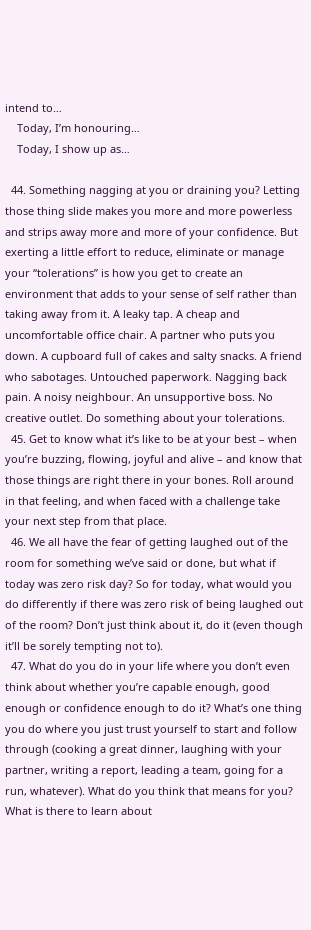intend to…
    Today, I’m honouring…
    Today, I show up as…

  44. Something nagging at you or draining you? Letting those thing slide makes you more and more powerless and strips away more and more of your confidence. But exerting a little effort to reduce, eliminate or manage your “tolerations” is how you get to create an environment that adds to your sense of self rather than taking away from it. A leaky tap. A cheap and uncomfortable office chair. A partner who puts you down. A cupboard full of cakes and salty snacks. A friend who sabotages. Untouched paperwork. Nagging back pain. A noisy neighbour. An unsupportive boss. No creative outlet. Do something about your tolerations.
  45. Get to know what it’s like to be at your best – when you’re buzzing, flowing, joyful and alive – and know that those things are right there in your bones. Roll around in that feeling, and when faced with a challenge take your next step from that place.
  46. We all have the fear of getting laughed out of the room for something we’ve said or done, but what if today was zero risk day? So for today, what would you do differently if there was zero risk of being laughed out of the room? Don’t just think about it, do it (even though it’ll be sorely tempting not to).
  47. What do you do in your life where you don’t even think about whether you’re capable enough, good enough or confidence enough to do it? What’s one thing you do where you just trust yourself to start and follow through (cooking a great dinner, laughing with your partner, writing a report, leading a team, going for a run, whatever). What do you think that means for you? What is there to learn about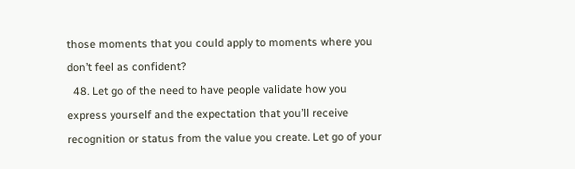those moments that you could apply to moments where you don’t feel as confident?
  48. Let go of the need to have people validate how you express yourself and the expectation that you’ll receive recognition or status from the value you create. Let go of your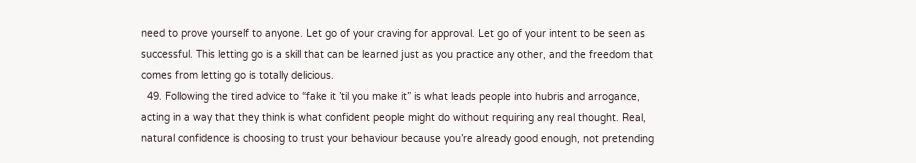need to prove yourself to anyone. Let go of your craving for approval. Let go of your intent to be seen as successful. This letting go is a skill that can be learned just as you practice any other, and the freedom that comes from letting go is totally delicious.
  49. Following the tired advice to “fake it ’til you make it” is what leads people into hubris and arrogance, acting in a way that they think is what confident people might do without requiring any real thought. Real, natural confidence is choosing to trust your behaviour because you’re already good enough, not pretending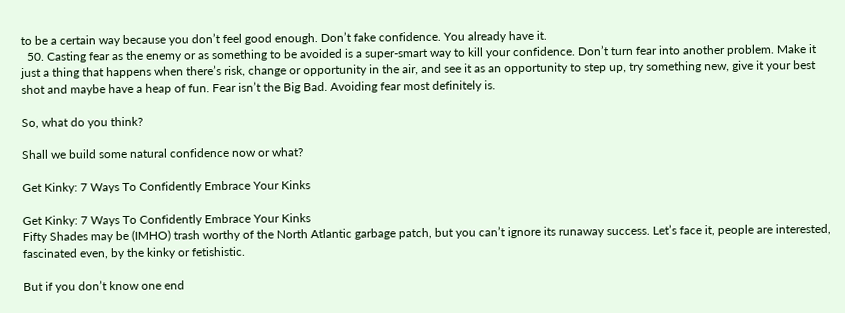to be a certain way because you don’t feel good enough. Don’t fake confidence. You already have it.
  50. Casting fear as the enemy or as something to be avoided is a super-smart way to kill your confidence. Don’t turn fear into another problem. Make it just a thing that happens when there’s risk, change or opportunity in the air, and see it as an opportunity to step up, try something new, give it your best shot and maybe have a heap of fun. Fear isn’t the Big Bad. Avoiding fear most definitely is.

So, what do you think?

Shall we build some natural confidence now or what?

Get Kinky: 7 Ways To Confidently Embrace Your Kinks

Get Kinky: 7 Ways To Confidently Embrace Your Kinks
Fifty Shades may be (IMHO) trash worthy of the North Atlantic garbage patch, but you can’t ignore its runaway success. Let’s face it, people are interested, fascinated even, by the kinky or fetishistic.

But if you don’t know one end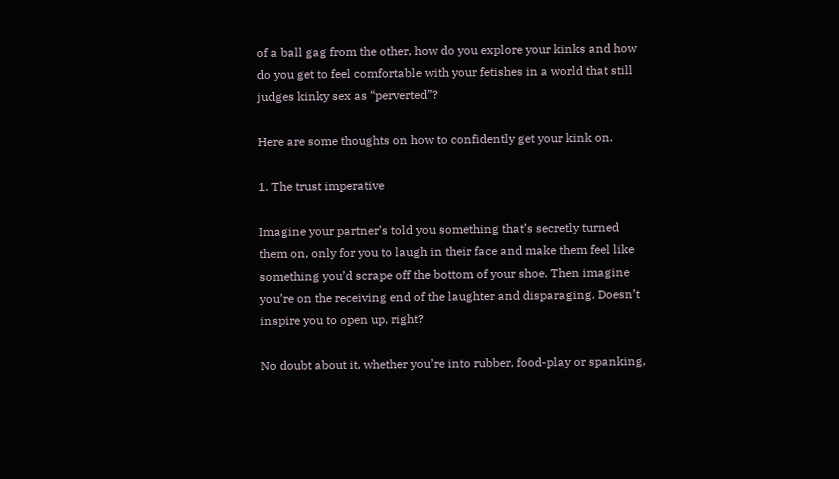of a ball gag from the other, how do you explore your kinks and how do you get to feel comfortable with your fetishes in a world that still judges kinky sex as “perverted”?

Here are some thoughts on how to confidently get your kink on.

1. The trust imperative

Imagine your partner’s told you something that’s secretly turned them on, only for you to laugh in their face and make them feel like something you’d scrape off the bottom of your shoe. Then imagine you’re on the receiving end of the laughter and disparaging. Doesn’t inspire you to open up, right?

No doubt about it, whether you’re into rubber, food-play or spanking,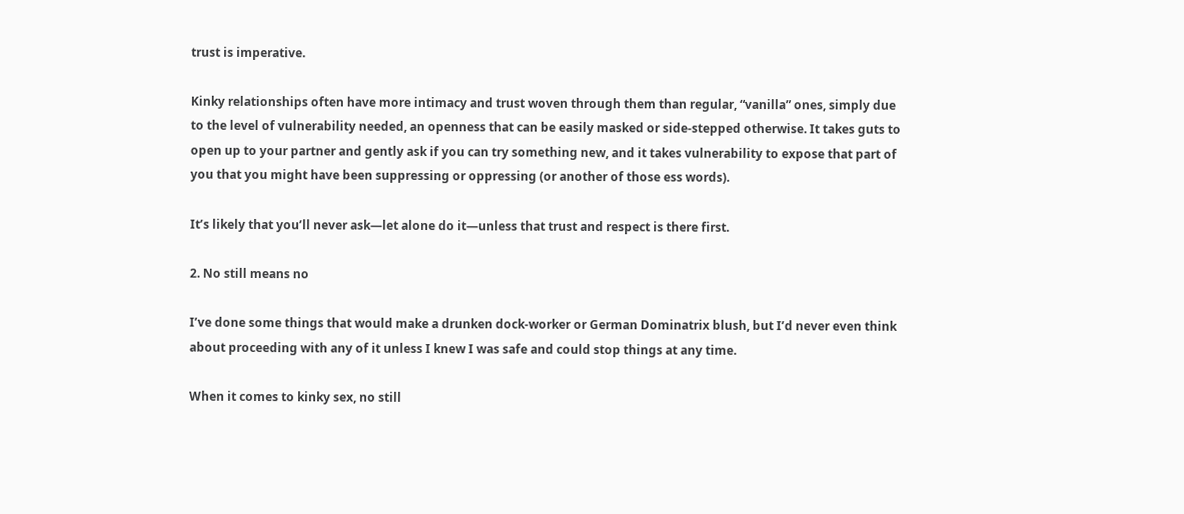trust is imperative.

Kinky relationships often have more intimacy and trust woven through them than regular, “vanilla” ones, simply due to the level of vulnerability needed, an openness that can be easily masked or side-stepped otherwise. It takes guts to open up to your partner and gently ask if you can try something new, and it takes vulnerability to expose that part of you that you might have been suppressing or oppressing (or another of those ess words).

It’s likely that you’ll never ask—let alone do it—unless that trust and respect is there first.

2. No still means no

I’ve done some things that would make a drunken dock-worker or German Dominatrix blush, but I’d never even think about proceeding with any of it unless I knew I was safe and could stop things at any time.

When it comes to kinky sex, no still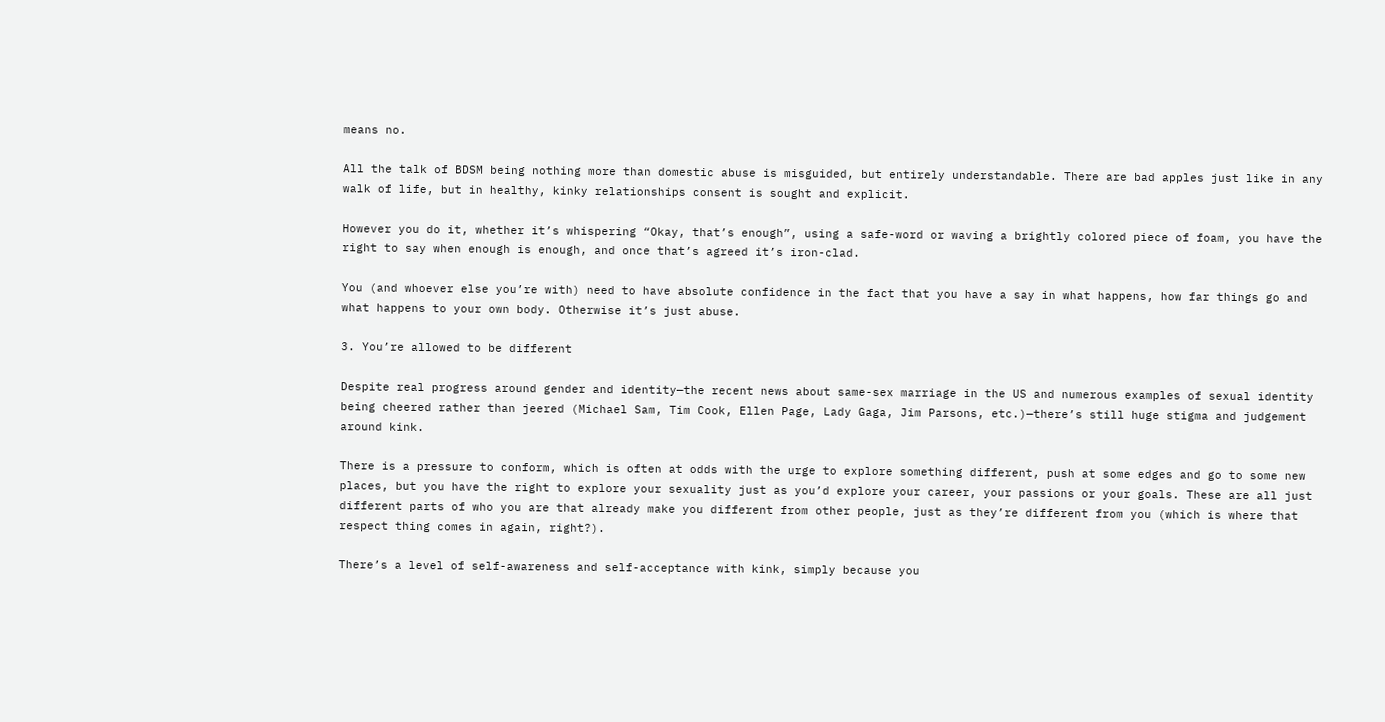means no.

All the talk of BDSM being nothing more than domestic abuse is misguided, but entirely understandable. There are bad apples just like in any walk of life, but in healthy, kinky relationships consent is sought and explicit.

However you do it, whether it’s whispering “Okay, that’s enough”, using a safe-word or waving a brightly colored piece of foam, you have the right to say when enough is enough, and once that’s agreed it’s iron-clad.

You (and whoever else you’re with) need to have absolute confidence in the fact that you have a say in what happens, how far things go and what happens to your own body. Otherwise it’s just abuse.

3. You’re allowed to be different

Despite real progress around gender and identity—the recent news about same-sex marriage in the US and numerous examples of sexual identity being cheered rather than jeered (Michael Sam, Tim Cook, Ellen Page, Lady Gaga, Jim Parsons, etc.)—there’s still huge stigma and judgement around kink.

There is a pressure to conform, which is often at odds with the urge to explore something different, push at some edges and go to some new places, but you have the right to explore your sexuality just as you’d explore your career, your passions or your goals. These are all just different parts of who you are that already make you different from other people, just as they’re different from you (which is where that respect thing comes in again, right?).

There’s a level of self-awareness and self-acceptance with kink, simply because you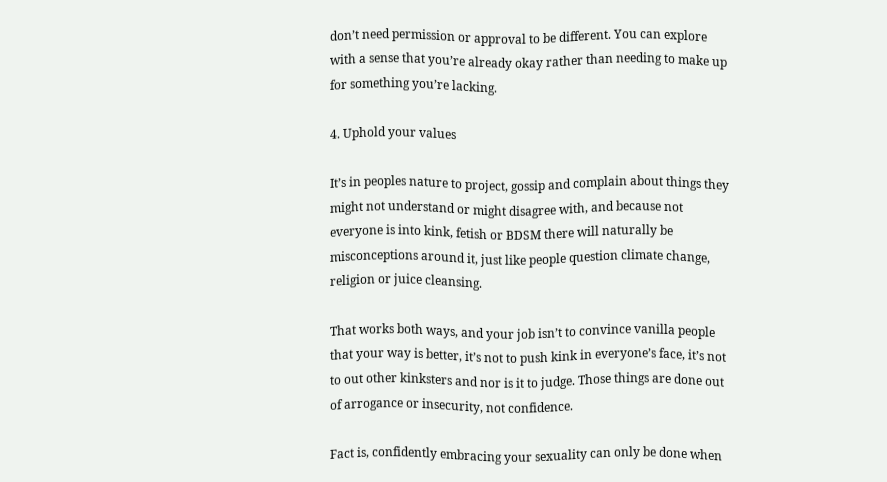don’t need permission or approval to be different. You can explore with a sense that you’re already okay rather than needing to make up for something you’re lacking.

4. Uphold your values

It’s in peoples nature to project, gossip and complain about things they might not understand or might disagree with, and because not everyone is into kink, fetish or BDSM there will naturally be misconceptions around it, just like people question climate change, religion or juice cleansing.

That works both ways, and your job isn’t to convince vanilla people that your way is better, it’s not to push kink in everyone’s face, it’s not to out other kinksters and nor is it to judge. Those things are done out of arrogance or insecurity, not confidence.

Fact is, confidently embracing your sexuality can only be done when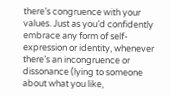there’s congruence with your values. Just as you’d confidently embrace any form of self-expression or identity, whenever there’s an incongruence or dissonance (lying to someone about what you like,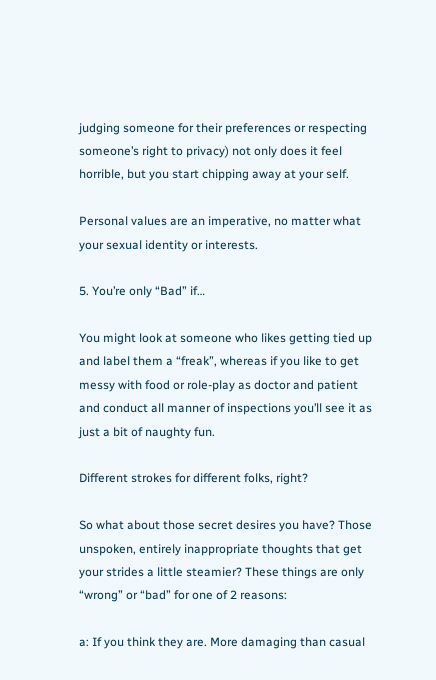judging someone for their preferences or respecting someone’s right to privacy) not only does it feel horrible, but you start chipping away at your self.

Personal values are an imperative, no matter what your sexual identity or interests.

5. You’re only “Bad” if…

You might look at someone who likes getting tied up and label them a “freak”, whereas if you like to get messy with food or role-play as doctor and patient and conduct all manner of inspections you’ll see it as just a bit of naughty fun.

Different strokes for different folks, right?

So what about those secret desires you have? Those unspoken, entirely inappropriate thoughts that get your strides a little steamier? These things are only “wrong” or “bad” for one of 2 reasons:

a: If you think they are. More damaging than casual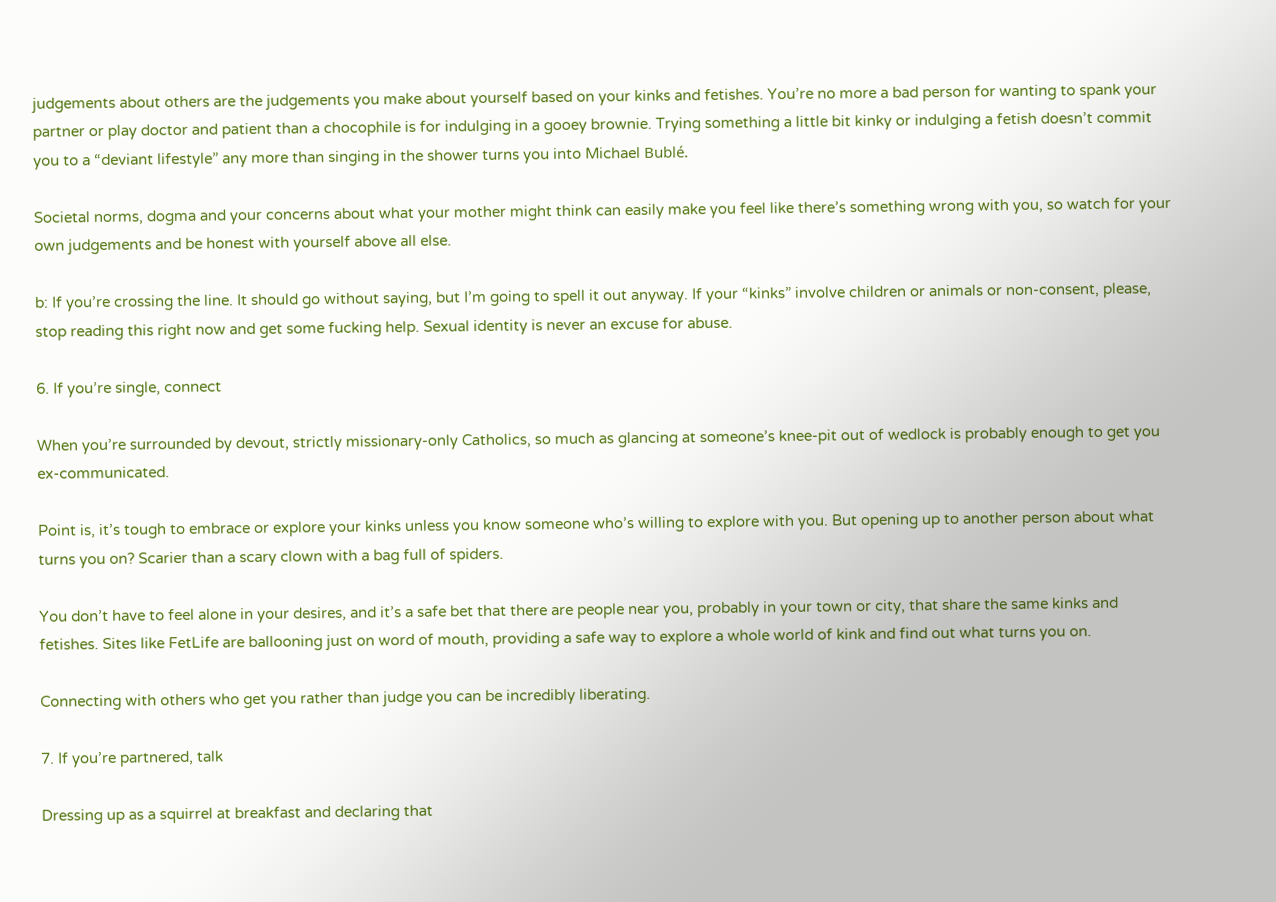judgements about others are the judgements you make about yourself based on your kinks and fetishes. You’re no more a bad person for wanting to spank your partner or play doctor and patient than a chocophile is for indulging in a gooey brownie. Trying something a little bit kinky or indulging a fetish doesn’t commit you to a “deviant lifestyle” any more than singing in the shower turns you into Michael Bublé.

Societal norms, dogma and your concerns about what your mother might think can easily make you feel like there’s something wrong with you, so watch for your own judgements and be honest with yourself above all else.

b: If you’re crossing the line. It should go without saying, but I’m going to spell it out anyway. If your “kinks” involve children or animals or non-consent, please, stop reading this right now and get some fucking help. Sexual identity is never an excuse for abuse.

6. If you’re single, connect

When you’re surrounded by devout, strictly missionary-only Catholics, so much as glancing at someone’s knee-pit out of wedlock is probably enough to get you ex-communicated.

Point is, it’s tough to embrace or explore your kinks unless you know someone who’s willing to explore with you. But opening up to another person about what turns you on? Scarier than a scary clown with a bag full of spiders.

You don’t have to feel alone in your desires, and it’s a safe bet that there are people near you, probably in your town or city, that share the same kinks and fetishes. Sites like FetLife are ballooning just on word of mouth, providing a safe way to explore a whole world of kink and find out what turns you on.

Connecting with others who get you rather than judge you can be incredibly liberating.

7. If you’re partnered, talk

Dressing up as a squirrel at breakfast and declaring that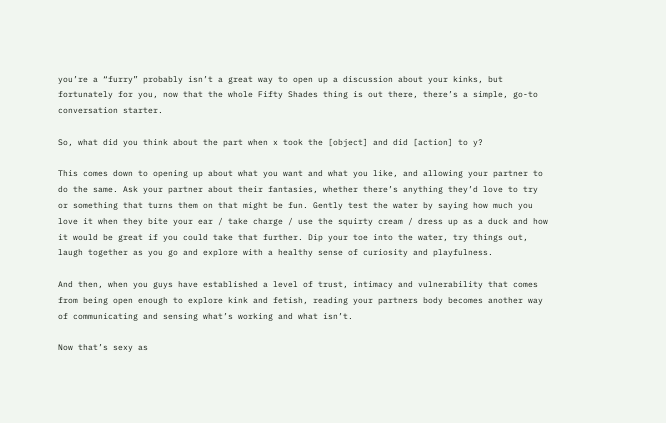you’re a “furry” probably isn’t a great way to open up a discussion about your kinks, but fortunately for you, now that the whole Fifty Shades thing is out there, there’s a simple, go-to conversation starter.

So, what did you think about the part when x took the [object] and did [action] to y?

This comes down to opening up about what you want and what you like, and allowing your partner to do the same. Ask your partner about their fantasies, whether there’s anything they’d love to try or something that turns them on that might be fun. Gently test the water by saying how much you love it when they bite your ear / take charge / use the squirty cream / dress up as a duck and how it would be great if you could take that further. Dip your toe into the water, try things out, laugh together as you go and explore with a healthy sense of curiosity and playfulness.

And then, when you guys have established a level of trust, intimacy and vulnerability that comes from being open enough to explore kink and fetish, reading your partners body becomes another way of communicating and sensing what’s working and what isn’t.

Now that’s sexy as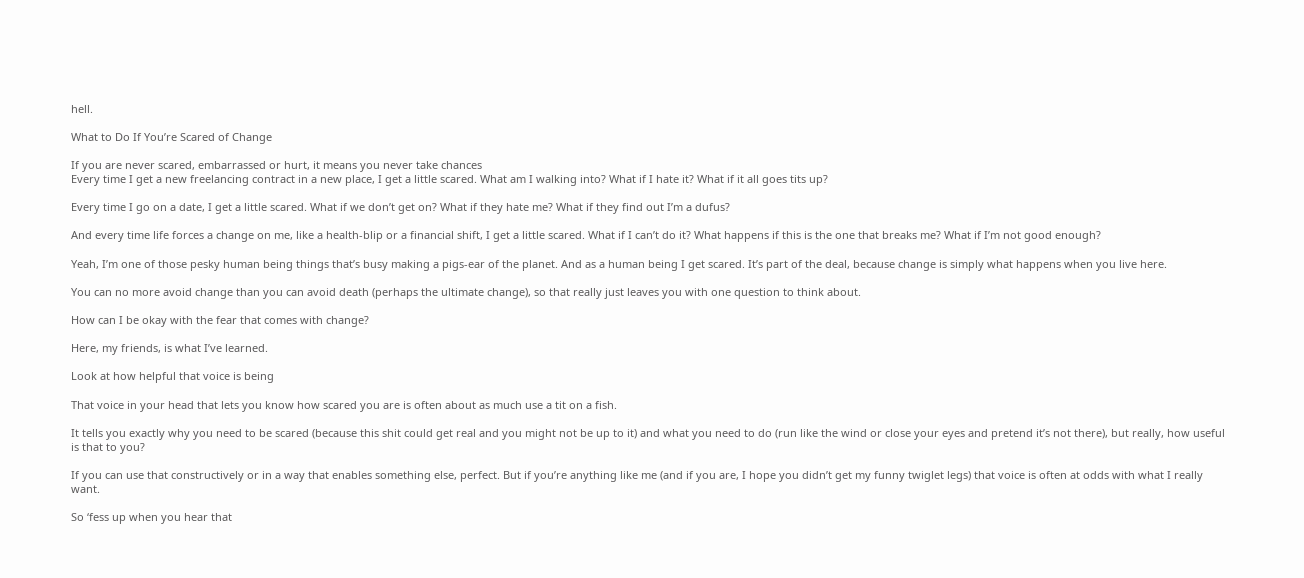hell.

What to Do If You’re Scared of Change

If you are never scared, embarrassed or hurt, it means you never take chances
Every time I get a new freelancing contract in a new place, I get a little scared. What am I walking into? What if I hate it? What if it all goes tits up?

Every time I go on a date, I get a little scared. What if we don’t get on? What if they hate me? What if they find out I’m a dufus?

And every time life forces a change on me, like a health-blip or a financial shift, I get a little scared. What if I can’t do it? What happens if this is the one that breaks me? What if I’m not good enough?

Yeah, I’m one of those pesky human being things that’s busy making a pigs-ear of the planet. And as a human being I get scared. It’s part of the deal, because change is simply what happens when you live here.

You can no more avoid change than you can avoid death (perhaps the ultimate change), so that really just leaves you with one question to think about.

How can I be okay with the fear that comes with change?

Here, my friends, is what I’ve learned.

Look at how helpful that voice is being

That voice in your head that lets you know how scared you are is often about as much use a tit on a fish.

It tells you exactly why you need to be scared (because this shit could get real and you might not be up to it) and what you need to do (run like the wind or close your eyes and pretend it’s not there), but really, how useful is that to you?

If you can use that constructively or in a way that enables something else, perfect. But if you’re anything like me (and if you are, I hope you didn’t get my funny twiglet legs) that voice is often at odds with what I really want.

So ‘fess up when you hear that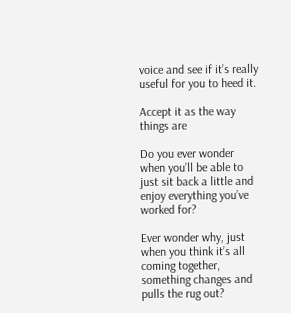voice and see if it’s really useful for you to heed it.

Accept it as the way things are

Do you ever wonder when you’ll be able to just sit back a little and enjoy everything you’ve worked for?

Ever wonder why, just when you think it’s all coming together, something changes and pulls the rug out?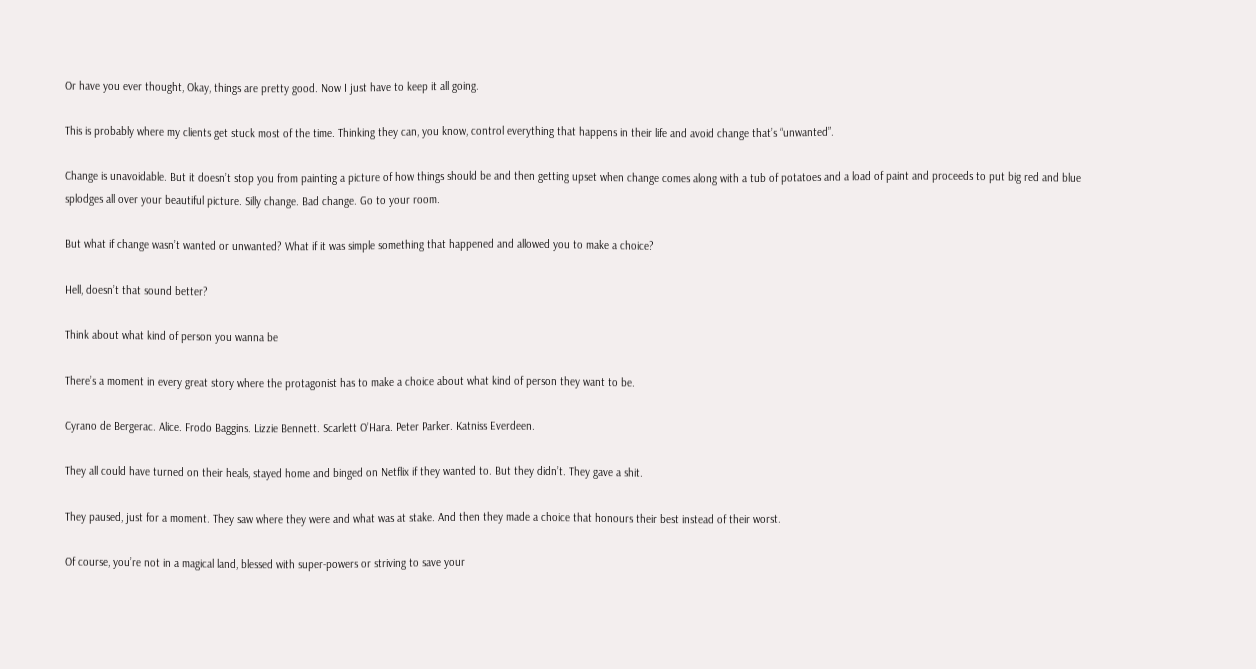Or have you ever thought, Okay, things are pretty good. Now I just have to keep it all going.

This is probably where my clients get stuck most of the time. Thinking they can, you know, control everything that happens in their life and avoid change that’s “unwanted”.

Change is unavoidable. But it doesn’t stop you from painting a picture of how things should be and then getting upset when change comes along with a tub of potatoes and a load of paint and proceeds to put big red and blue splodges all over your beautiful picture. Silly change. Bad change. Go to your room.

But what if change wasn’t wanted or unwanted? What if it was simple something that happened and allowed you to make a choice?

Hell, doesn’t that sound better?

Think about what kind of person you wanna be

There’s a moment in every great story where the protagonist has to make a choice about what kind of person they want to be.

Cyrano de Bergerac. Alice. Frodo Baggins. Lizzie Bennett. Scarlett O’Hara. Peter Parker. Katniss Everdeen.

They all could have turned on their heals, stayed home and binged on Netflix if they wanted to. But they didn’t. They gave a shit.

They paused, just for a moment. They saw where they were and what was at stake. And then they made a choice that honours their best instead of their worst.

Of course, you’re not in a magical land, blessed with super-powers or striving to save your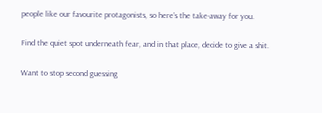people like our favourite protagonists, so here’s the take-away for you.

Find the quiet spot underneath fear, and in that place, decide to give a shit.

Want to stop second guessing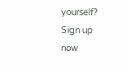yourself? Sign up now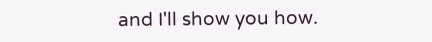and I'll show you how.